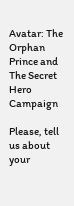Avatar: The Orphan Prince and The Secret Hero Campaign

Please, tell us about your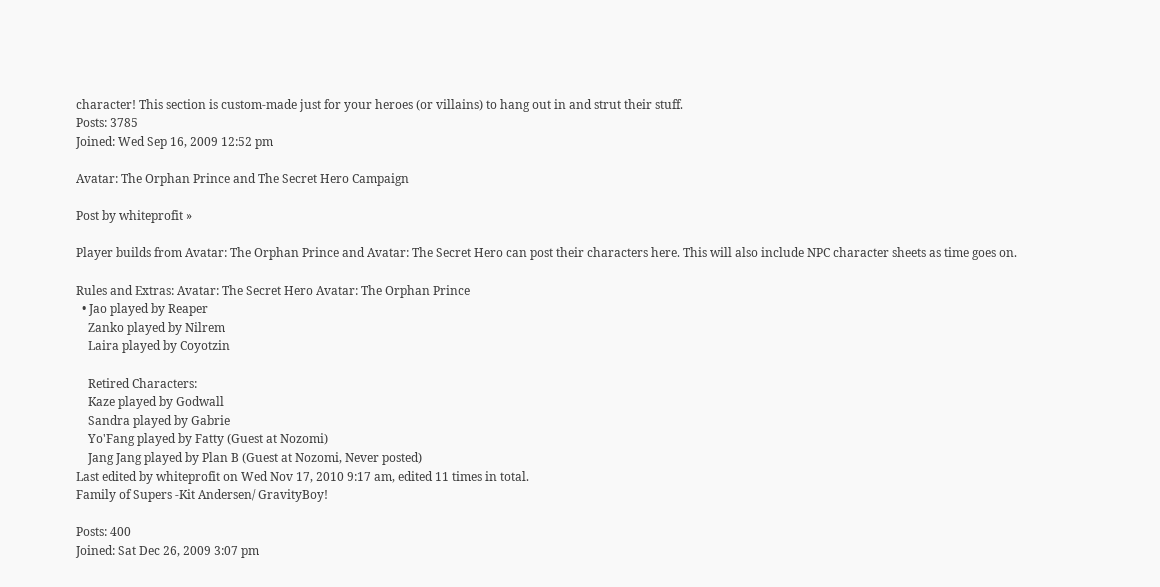character! This section is custom-made just for your heroes (or villains) to hang out in and strut their stuff.
Posts: 3785
Joined: Wed Sep 16, 2009 12:52 pm

Avatar: The Orphan Prince and The Secret Hero Campaign

Post by whiteprofit »

Player builds from Avatar: The Orphan Prince and Avatar: The Secret Hero can post their characters here. This will also include NPC character sheets as time goes on.

Rules and Extras: Avatar: The Secret Hero Avatar: The Orphan Prince
  • Jao played by Reaper
    Zanko played by Nilrem
    Laira played by Coyotzin

    Retired Characters:
    Kaze played by Godwall
    Sandra played by Gabrie
    Yo'Fang played by Fatty (Guest at Nozomi)
    Jang Jang played by Plan B (Guest at Nozomi, Never posted)
Last edited by whiteprofit on Wed Nov 17, 2010 9:17 am, edited 11 times in total.
Family of Supers -Kit Andersen/ GravityBoy!

Posts: 400
Joined: Sat Dec 26, 2009 3:07 pm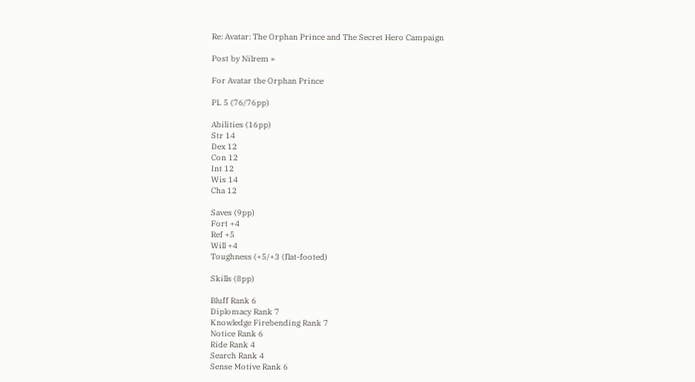Re: Avatar: The Orphan Prince and The Secret Hero Campaign

Post by Nilrem »

For Avatar the Orphan Prince

PL 5 (76/76pp)

Abilities (16pp)
Str 14
Dex 12
Con 12
Int 12
Wis 14
Cha 12

Saves (9pp)
Fort +4
Ref +5
Will +4
Toughness (+5/+3 (flat-footed)

Skills (8pp)

Bluff Rank 6
Diplomacy Rank 7
Knowledge Firebending Rank 7
Notice Rank 6
Ride Rank 4
Search Rank 4
Sense Motive Rank 6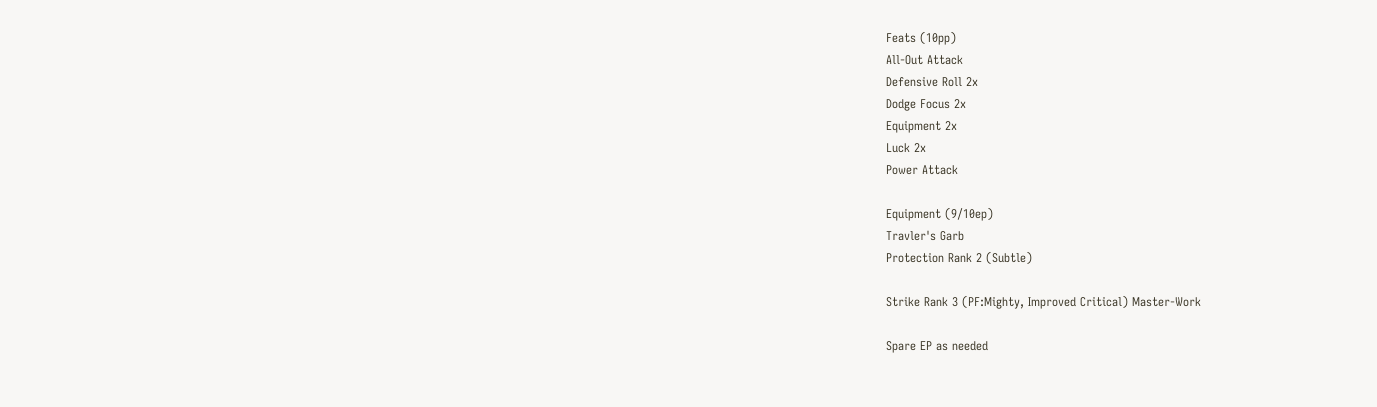Feats (10pp)
All-Out Attack
Defensive Roll 2x
Dodge Focus 2x
Equipment 2x
Luck 2x
Power Attack

Equipment (9/10ep)
Travler's Garb
Protection Rank 2 (Subtle)

Strike Rank 3 (PF:Mighty, Improved Critical) Master-Work

Spare EP as needed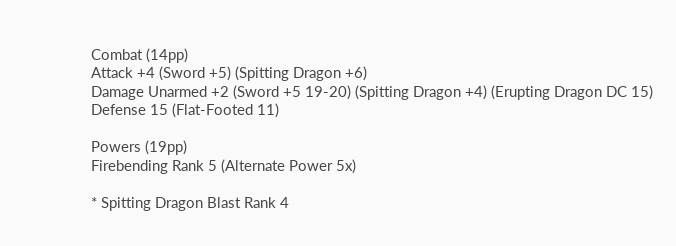Combat (14pp)
Attack +4 (Sword +5) (Spitting Dragon +6)
Damage Unarmed +2 (Sword +5 19-20) (Spitting Dragon +4) (Erupting Dragon DC 15)
Defense 15 (Flat-Footed 11)

Powers (19pp)
Firebending Rank 5 (Alternate Power 5x)

* Spitting Dragon Blast Rank 4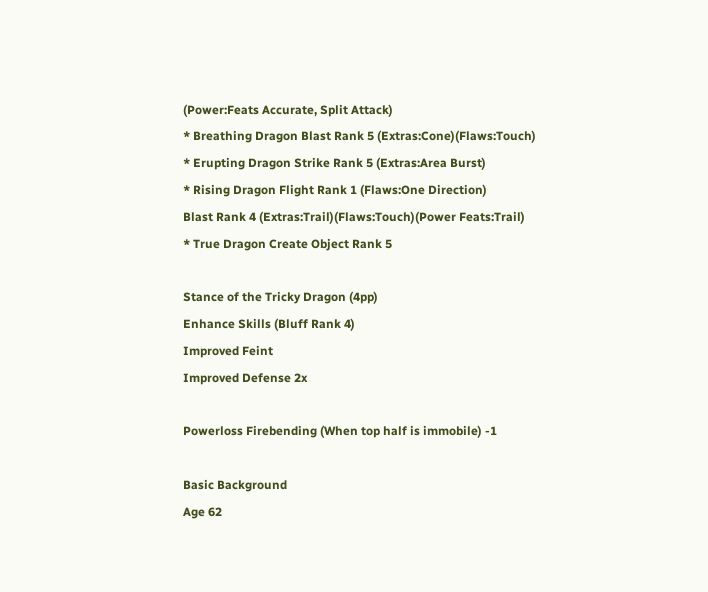(Power:Feats Accurate, Split Attack)
* Breathing Dragon Blast Rank 5 (Extras:Cone)(Flaws:Touch)
* Erupting Dragon Strike Rank 5 (Extras:Area Burst)
* Rising Dragon Flight Rank 1 (Flaws:One Direction)
Blast Rank 4 (Extras:Trail)(Flaws:Touch)(Power Feats:Trail)
* True Dragon Create Object Rank 5

Stance of the Tricky Dragon (4pp)
Enhance Skills (Bluff Rank 4)
Improved Feint
Improved Defense 2x

Powerloss Firebending (When top half is immobile) -1

Basic Background
Age 62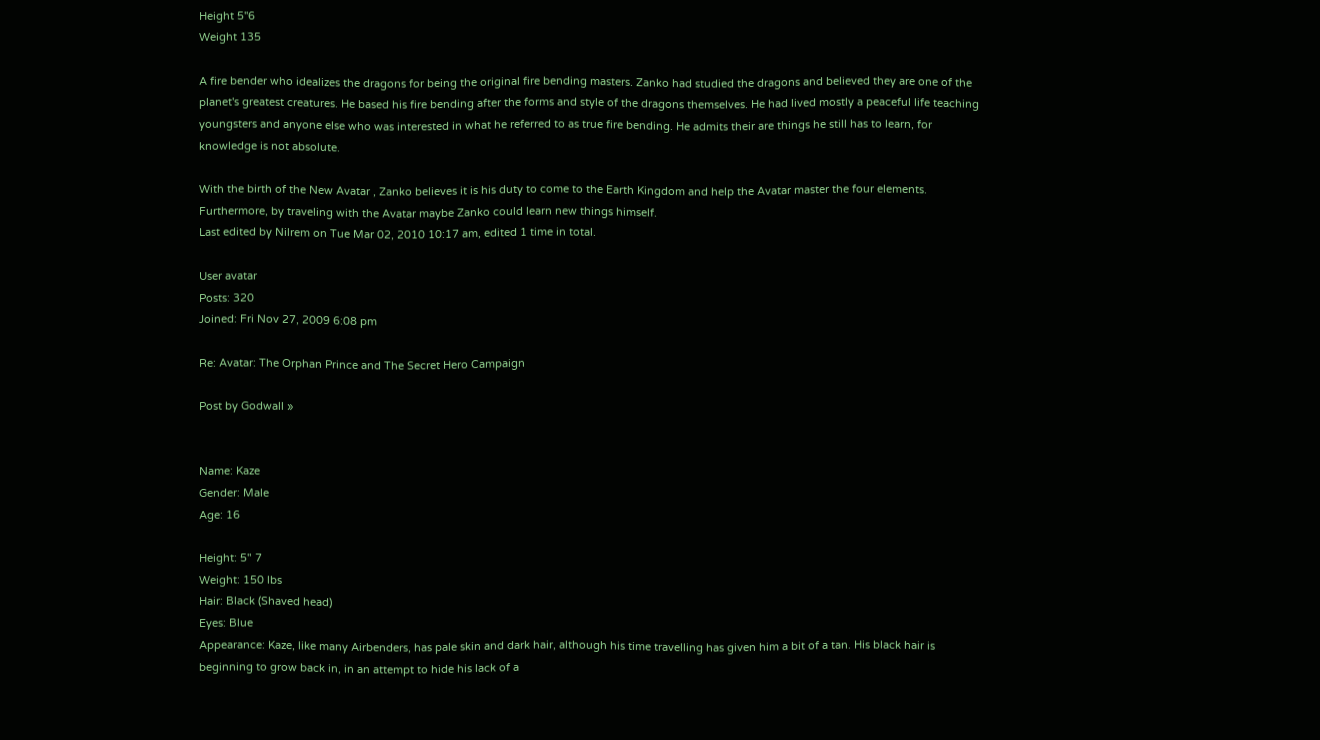Height 5''6
Weight 135

A fire bender who idealizes the dragons for being the original fire bending masters. Zanko had studied the dragons and believed they are one of the planet's greatest creatures. He based his fire bending after the forms and style of the dragons themselves. He had lived mostly a peaceful life teaching youngsters and anyone else who was interested in what he referred to as true fire bending. He admits their are things he still has to learn, for knowledge is not absolute.

With the birth of the New Avatar , Zanko believes it is his duty to come to the Earth Kingdom and help the Avatar master the four elements. Furthermore, by traveling with the Avatar maybe Zanko could learn new things himself.
Last edited by Nilrem on Tue Mar 02, 2010 10:17 am, edited 1 time in total.

User avatar
Posts: 320
Joined: Fri Nov 27, 2009 6:08 pm

Re: Avatar: The Orphan Prince and The Secret Hero Campaign

Post by Godwall »


Name: Kaze
Gender: Male
Age: 16

Height: 5" 7
Weight: 150 lbs
Hair: Black (Shaved head)
Eyes: Blue
Appearance: Kaze, like many Airbenders, has pale skin and dark hair, although his time travelling has given him a bit of a tan. His black hair is beginning to grow back in, in an attempt to hide his lack of a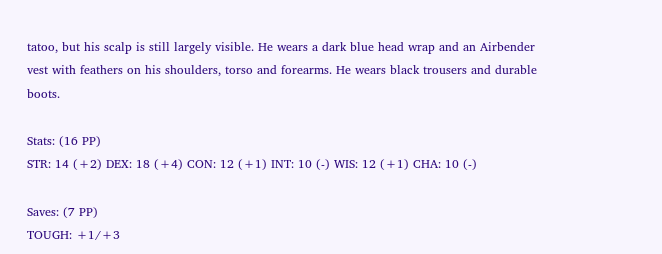tatoo, but his scalp is still largely visible. He wears a dark blue head wrap and an Airbender vest with feathers on his shoulders, torso and forearms. He wears black trousers and durable boots.

Stats: (16 PP)
STR: 14 (+2) DEX: 18 (+4) CON: 12 (+1) INT: 10 (-) WIS: 12 (+1) CHA: 10 (-)

Saves: (7 PP)
TOUGH: +1/+3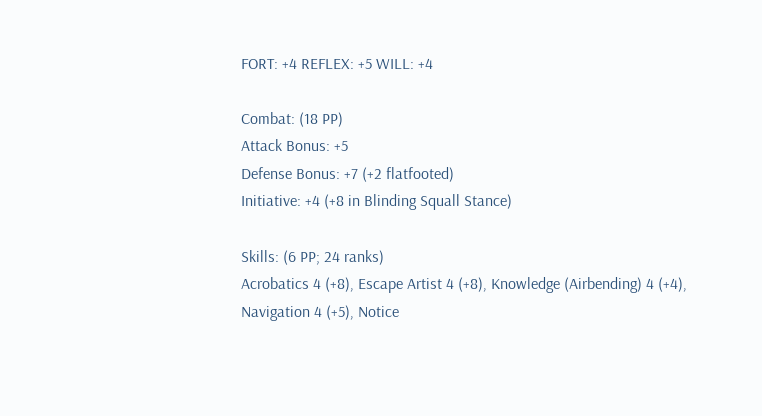FORT: +4 REFLEX: +5 WILL: +4

Combat: (18 PP)
Attack Bonus: +5
Defense Bonus: +7 (+2 flatfooted)
Initiative: +4 (+8 in Blinding Squall Stance)

Skills: (6 PP; 24 ranks)
Acrobatics 4 (+8), Escape Artist 4 (+8), Knowledge (Airbending) 4 (+4), Navigation 4 (+5), Notice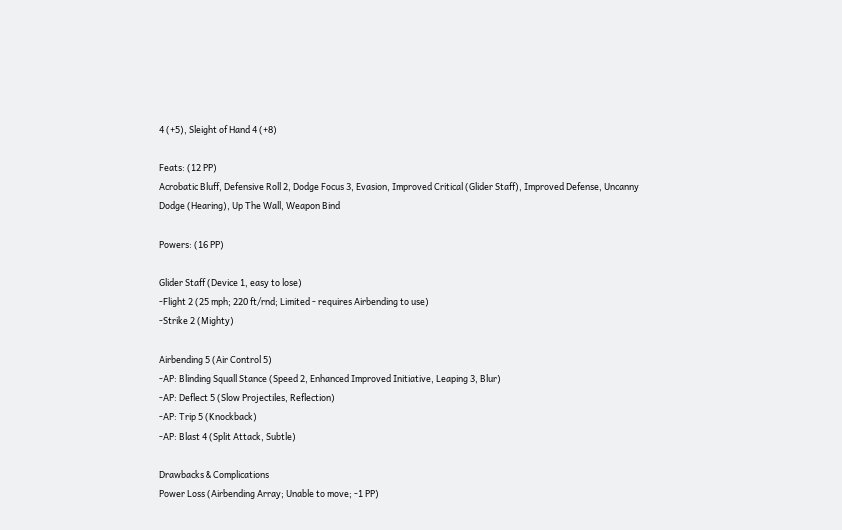4 (+5), Sleight of Hand 4 (+8)

Feats: (12 PP)
Acrobatic Bluff, Defensive Roll 2, Dodge Focus 3, Evasion, Improved Critical (Glider Staff), Improved Defense, Uncanny Dodge (Hearing), Up The Wall, Weapon Bind

Powers: (16 PP)

Glider Staff (Device 1, easy to lose)
-Flight 2 (25 mph; 220 ft/rnd; Limited - requires Airbending to use)
-Strike 2 (Mighty)

Airbending 5 (Air Control 5)
-AP: Blinding Squall Stance (Speed 2, Enhanced Improved Initiative, Leaping 3, Blur)
-AP: Deflect 5 (Slow Projectiles, Reflection)
-AP: Trip 5 (Knockback)
-AP: Blast 4 (Split Attack, Subtle)

Drawbacks & Complications
Power Loss (Airbending Array; Unable to move; -1 PP)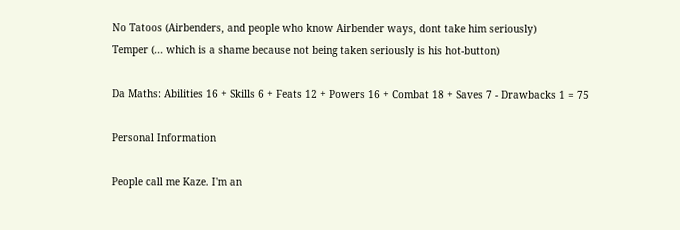No Tatoos (Airbenders, and people who know Airbender ways, dont take him seriously)
Temper (... which is a shame because not being taken seriously is his hot-button)

Da Maths: Abilities 16 + Skills 6 + Feats 12 + Powers 16 + Combat 18 + Saves 7 - Drawbacks 1 = 75

Personal Information

People call me Kaze. I'm an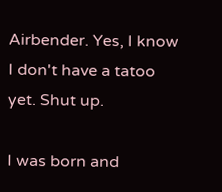Airbender. Yes, I know I don't have a tatoo yet. Shut up.

I was born and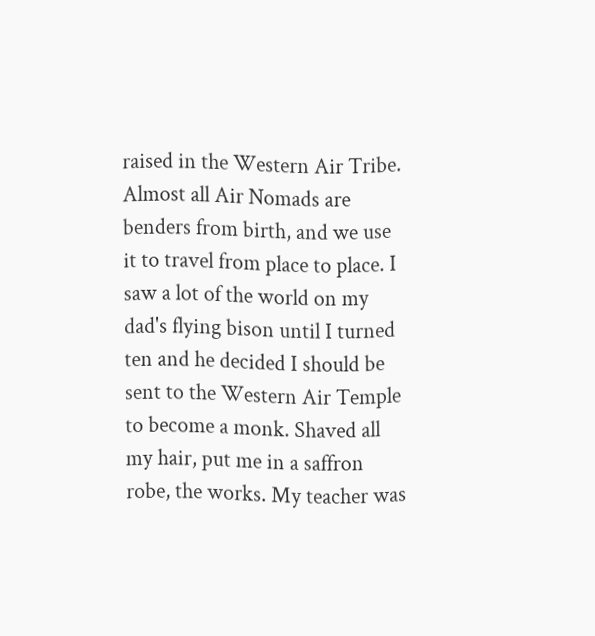raised in the Western Air Tribe. Almost all Air Nomads are benders from birth, and we use it to travel from place to place. I saw a lot of the world on my dad's flying bison until I turned ten and he decided I should be sent to the Western Air Temple to become a monk. Shaved all my hair, put me in a saffron robe, the works. My teacher was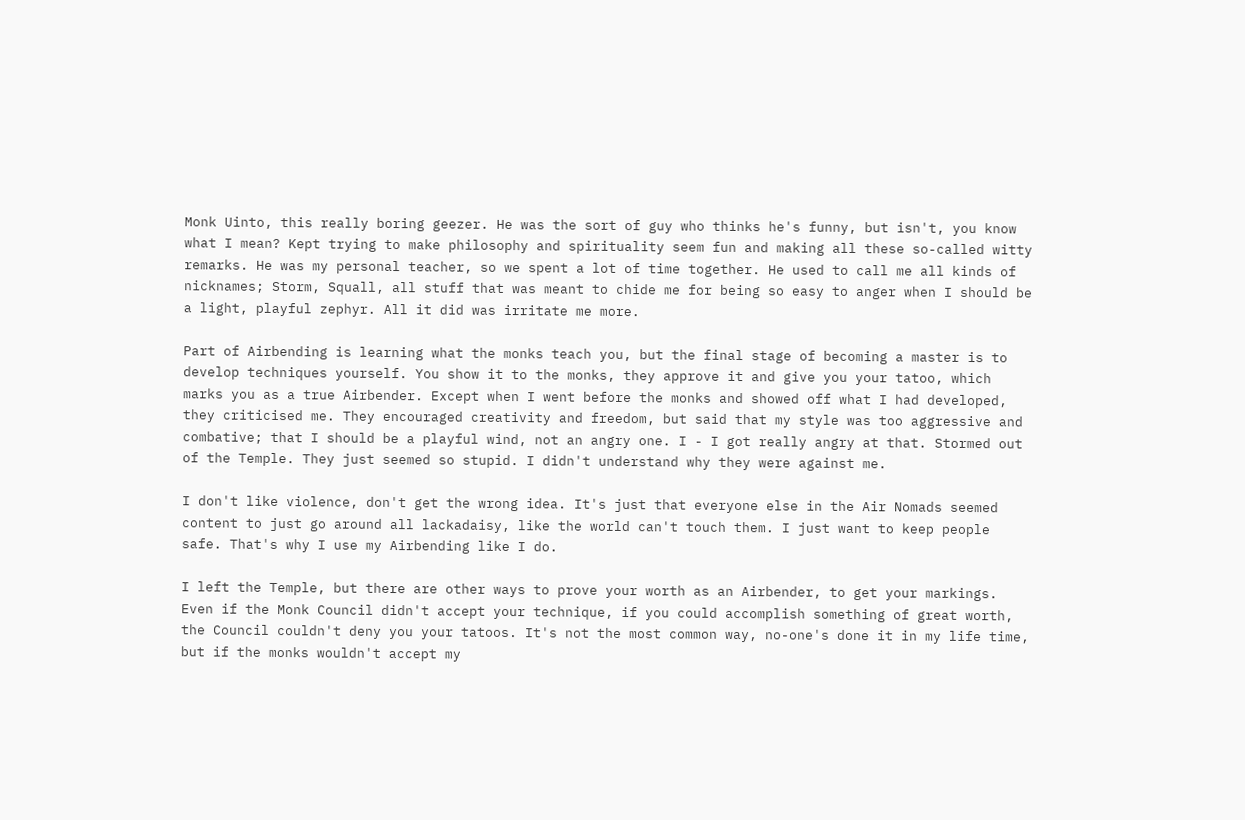Monk Uinto, this really boring geezer. He was the sort of guy who thinks he's funny, but isn't, you know what I mean? Kept trying to make philosophy and spirituality seem fun and making all these so-called witty remarks. He was my personal teacher, so we spent a lot of time together. He used to call me all kinds of nicknames; Storm, Squall, all stuff that was meant to chide me for being so easy to anger when I should be a light, playful zephyr. All it did was irritate me more.

Part of Airbending is learning what the monks teach you, but the final stage of becoming a master is to develop techniques yourself. You show it to the monks, they approve it and give you your tatoo, which marks you as a true Airbender. Except when I went before the monks and showed off what I had developed, they criticised me. They encouraged creativity and freedom, but said that my style was too aggressive and combative; that I should be a playful wind, not an angry one. I - I got really angry at that. Stormed out of the Temple. They just seemed so stupid. I didn't understand why they were against me.

I don't like violence, don't get the wrong idea. It's just that everyone else in the Air Nomads seemed content to just go around all lackadaisy, like the world can't touch them. I just want to keep people safe. That's why I use my Airbending like I do.

I left the Temple, but there are other ways to prove your worth as an Airbender, to get your markings. Even if the Monk Council didn't accept your technique, if you could accomplish something of great worth, the Council couldn't deny you your tatoos. It's not the most common way, no-one's done it in my life time, but if the monks wouldn't accept my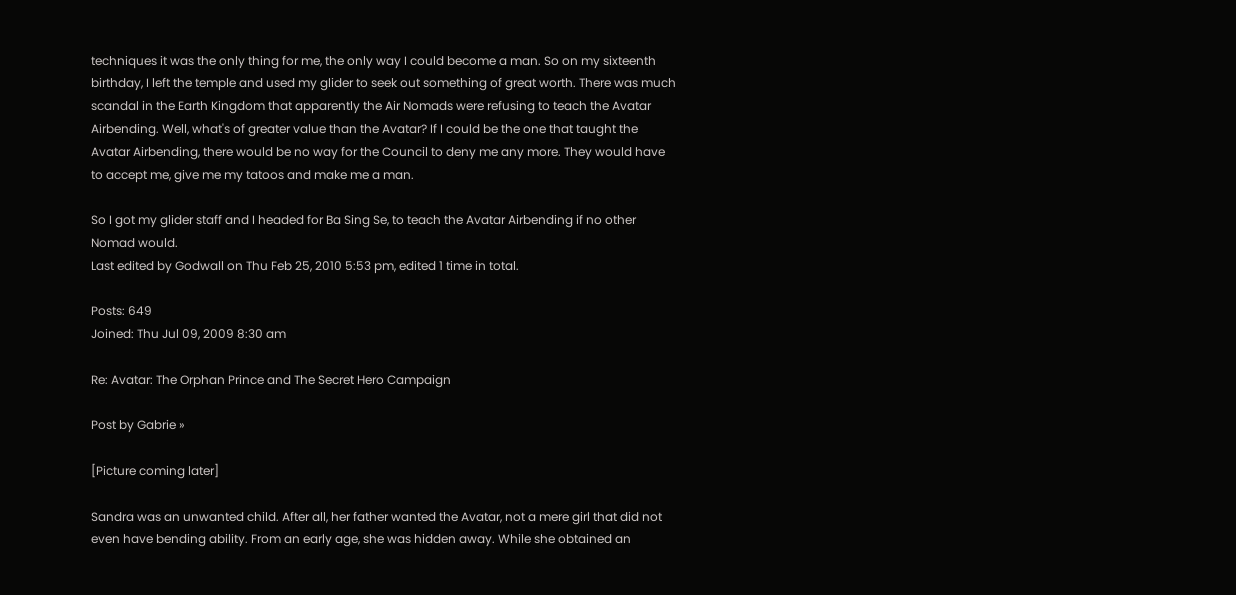techniques it was the only thing for me, the only way I could become a man. So on my sixteenth birthday, I left the temple and used my glider to seek out something of great worth. There was much scandal in the Earth Kingdom that apparently the Air Nomads were refusing to teach the Avatar Airbending. Well, what's of greater value than the Avatar? If I could be the one that taught the Avatar Airbending, there would be no way for the Council to deny me any more. They would have to accept me, give me my tatoos and make me a man.

So I got my glider staff and I headed for Ba Sing Se, to teach the Avatar Airbending if no other Nomad would.
Last edited by Godwall on Thu Feb 25, 2010 5:53 pm, edited 1 time in total.

Posts: 649
Joined: Thu Jul 09, 2009 8:30 am

Re: Avatar: The Orphan Prince and The Secret Hero Campaign

Post by Gabrie »

[Picture coming later]

Sandra was an unwanted child. After all, her father wanted the Avatar, not a mere girl that did not even have bending ability. From an early age, she was hidden away. While she obtained an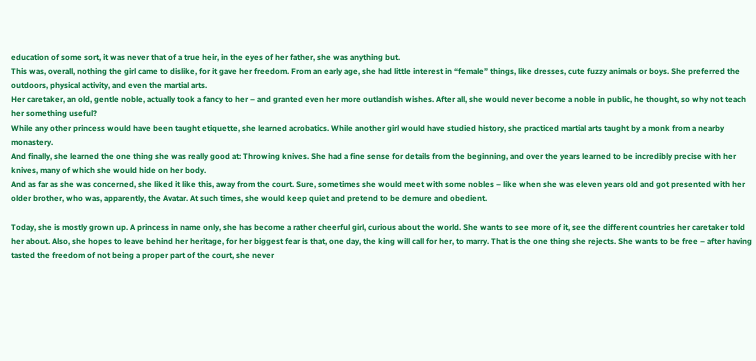education of some sort, it was never that of a true heir, in the eyes of her father, she was anything but.
This was, overall, nothing the girl came to dislike, for it gave her freedom. From an early age, she had little interest in “female” things, like dresses, cute fuzzy animals or boys. She preferred the outdoors, physical activity, and even the martial arts.
Her caretaker, an old, gentle noble, actually took a fancy to her – and granted even her more outlandish wishes. After all, she would never become a noble in public, he thought, so why not teach her something useful?
While any other princess would have been taught etiquette, she learned acrobatics. While another girl would have studied history, she practiced martial arts taught by a monk from a nearby monastery.
And finally, she learned the one thing she was really good at: Throwing knives. She had a fine sense for details from the beginning, and over the years learned to be incredibly precise with her knives, many of which she would hide on her body.
And as far as she was concerned, she liked it like this, away from the court. Sure, sometimes she would meet with some nobles – like when she was eleven years old and got presented with her older brother, who was, apparently, the Avatar. At such times, she would keep quiet and pretend to be demure and obedient.

Today, she is mostly grown up. A princess in name only, she has become a rather cheerful girl, curious about the world. She wants to see more of it, see the different countries her caretaker told her about. Also, she hopes to leave behind her heritage, for her biggest fear is that, one day, the king will call for her, to marry. That is the one thing she rejects. She wants to be free – after having tasted the freedom of not being a proper part of the court, she never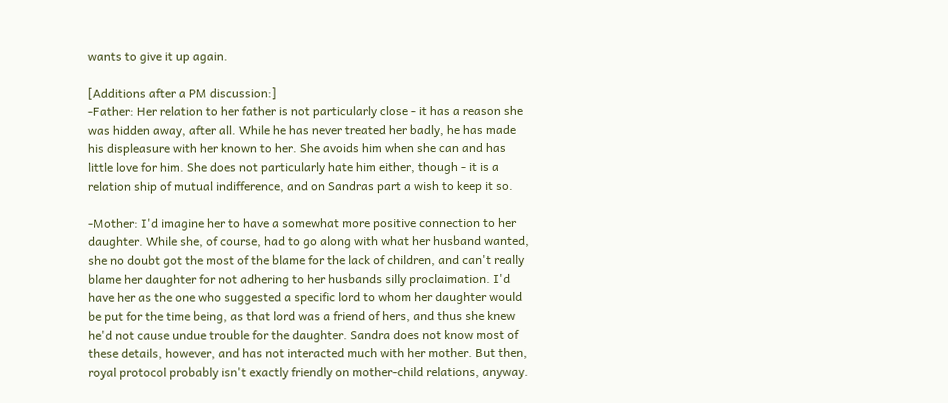wants to give it up again.

[Additions after a PM discussion:]
-Father: Her relation to her father is not particularly close - it has a reason she was hidden away, after all. While he has never treated her badly, he has made his displeasure with her known to her. She avoids him when she can and has little love for him. She does not particularly hate him either, though - it is a relation ship of mutual indifference, and on Sandras part a wish to keep it so.

-Mother: I'd imagine her to have a somewhat more positive connection to her daughter. While she, of course, had to go along with what her husband wanted, she no doubt got the most of the blame for the lack of children, and can't really blame her daughter for not adhering to her husbands silly proclaimation. I'd have her as the one who suggested a specific lord to whom her daughter would be put for the time being, as that lord was a friend of hers, and thus she knew he'd not cause undue trouble for the daughter. Sandra does not know most of these details, however, and has not interacted much with her mother. But then, royal protocol probably isn't exactly friendly on mother-child relations, anyway.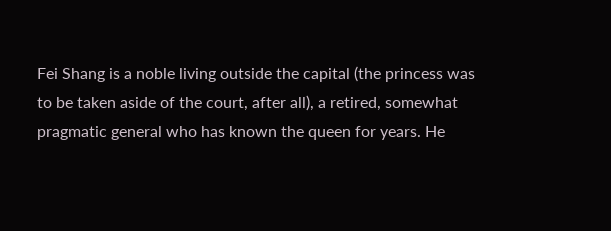Fei Shang is a noble living outside the capital (the princess was to be taken aside of the court, after all), a retired, somewhat pragmatic general who has known the queen for years. He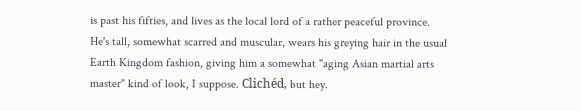is past his fifties, and lives as the local lord of a rather peaceful province.
He's tall, somewhat scarred and muscular, wears his greying hair in the usual Earth Kingdom fashion, giving him a somewhat "aging Asian martial arts master" kind of look, I suppose. Clichéd, but hey.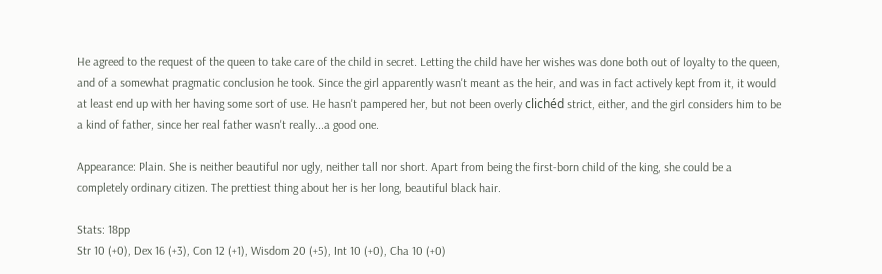He agreed to the request of the queen to take care of the child in secret. Letting the child have her wishes was done both out of loyalty to the queen, and of a somewhat pragmatic conclusion he took. Since the girl apparently wasn't meant as the heir, and was in fact actively kept from it, it would at least end up with her having some sort of use. He hasn't pampered her, but not been overly clichéd strict, either, and the girl considers him to be a kind of father, since her real father wasn't really...a good one.

Appearance: Plain. She is neither beautiful nor ugly, neither tall nor short. Apart from being the first-born child of the king, she could be a completely ordinary citizen. The prettiest thing about her is her long, beautiful black hair.

Stats: 18pp
Str 10 (+0), Dex 16 (+3), Con 12 (+1), Wisdom 20 (+5), Int 10 (+0), Cha 10 (+0)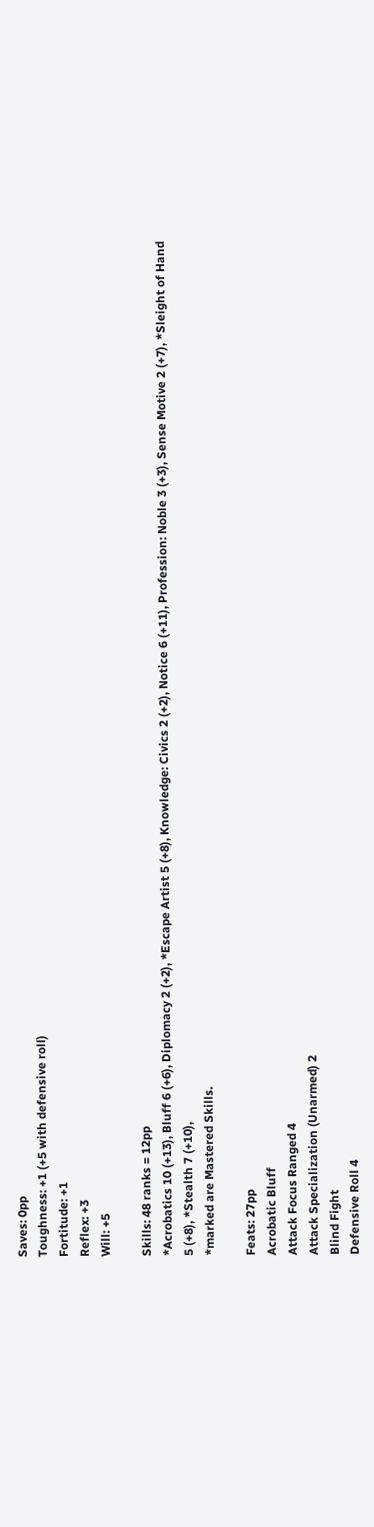Saves: 0pp
Toughness: +1 (+5 with defensive roll)
Fortitude: +1
Reflex: +3
Will: +5

Skills: 48 ranks = 12pp
*Acrobatics 10 (+13), Bluff 6 (+6), Diplomacy 2 (+2), *Escape Artist 5 (+8), Knowledge: Civics 2 (+2), Notice 6 (+11), Profession: Noble 3 (+3), Sense Motive 2 (+7), *Sleight of Hand 5 (+8), *Stealth 7 (+10),
*marked are Mastered Skills.

Feats: 27pp
Acrobatic Bluff
Attack Focus Ranged 4
Attack Specialization (Unarmed) 2
Blind Fight
Defensive Roll 4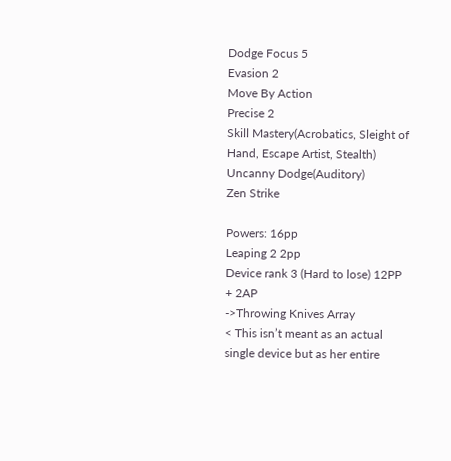Dodge Focus 5
Evasion 2
Move By Action
Precise 2
Skill Mastery(Acrobatics, Sleight of Hand, Escape Artist, Stealth)
Uncanny Dodge(Auditory)
Zen Strike

Powers: 16pp
Leaping 2 2pp
Device rank 3 (Hard to lose) 12PP + 2AP
->Throwing Knives Array
< This isn’t meant as an actual single device but as her entire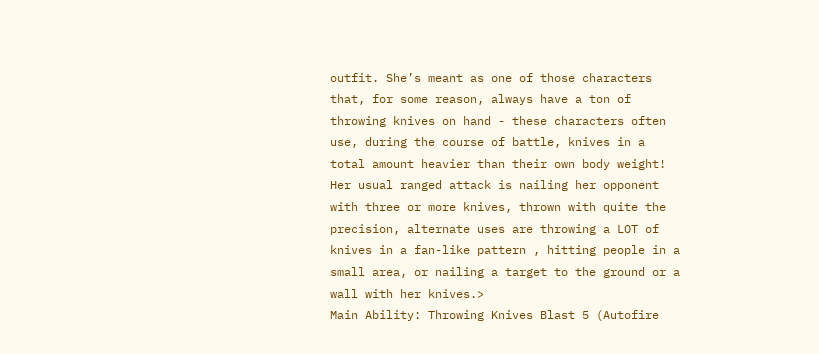outfit. She’s meant as one of those characters that, for some reason, always have a ton of throwing knives on hand - these characters often use, during the course of battle, knives in a total amount heavier than their own body weight!
Her usual ranged attack is nailing her opponent with three or more knives, thrown with quite the precision, alternate uses are throwing a LOT of knives in a fan-like pattern , hitting people in a small area, or nailing a target to the ground or a wall with her knives.>
Main Ability: Throwing Knives Blast 5 (Autofire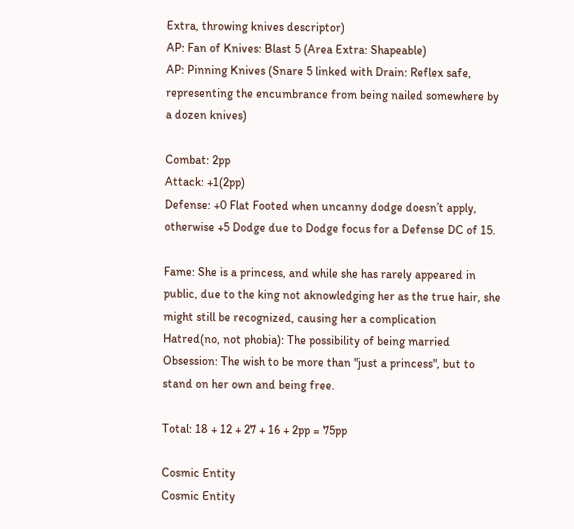Extra, throwing knives descriptor)
AP: Fan of Knives: Blast 5 (Area Extra: Shapeable)
AP: Pinning Knives (Snare 5 linked with Drain: Reflex safe, representing the encumbrance from being nailed somewhere by a dozen knives)

Combat: 2pp
Attack: +1(2pp)
Defense: +0 Flat Footed when uncanny dodge doesn’t apply, otherwise +5 Dodge due to Dodge focus for a Defense DC of 15.

Fame: She is a princess, and while she has rarely appeared in public, due to the king not aknowledging her as the true hair, she might still be recognized, causing her a complication
Hatred(no, not phobia): The possibility of being married
Obsession: The wish to be more than "just a princess", but to stand on her own and being free.

Total: 18 + 12 + 27 + 16 + 2pp = 75pp

Cosmic Entity
Cosmic Entity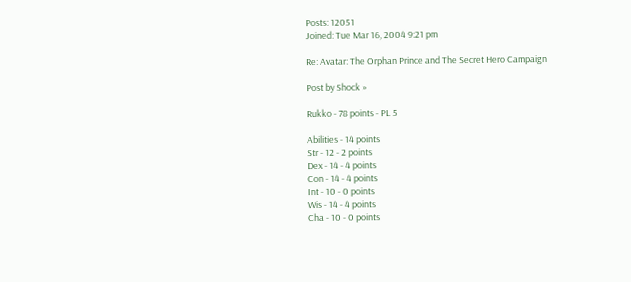Posts: 12051
Joined: Tue Mar 16, 2004 9:21 pm

Re: Avatar: The Orphan Prince and The Secret Hero Campaign

Post by Shock »

Rukko - 78 points - PL 5

Abilities - 14 points
Str - 12 - 2 points
Dex - 14 - 4 points
Con - 14 - 4 points
Int - 10 - 0 points
Wis - 14 - 4 points
Cha - 10 - 0 points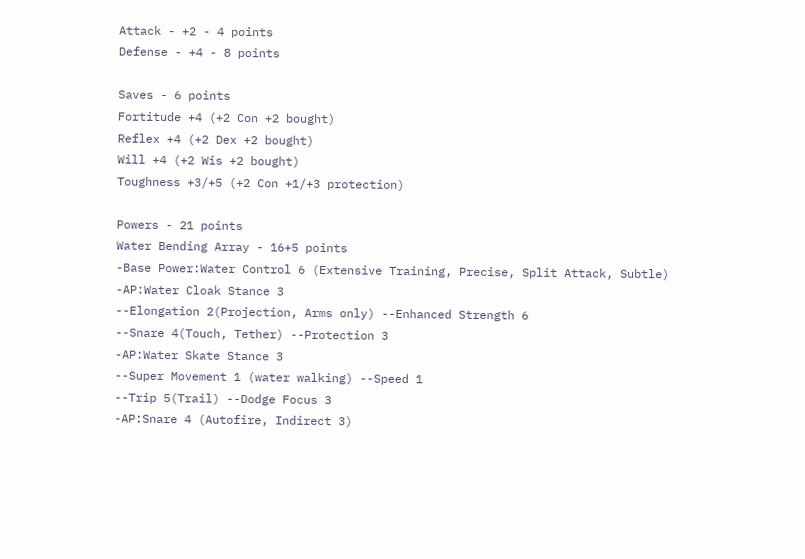Attack - +2 - 4 points
Defense - +4 - 8 points

Saves - 6 points
Fortitude +4 (+2 Con +2 bought)
Reflex +4 (+2 Dex +2 bought)
Will +4 (+2 Wis +2 bought)
Toughness +3/+5 (+2 Con +1/+3 protection)

Powers - 21 points
Water Bending Array - 16+5 points
-Base Power:Water Control 6 (Extensive Training, Precise, Split Attack, Subtle)
-AP:Water Cloak Stance 3
--Elongation 2(Projection, Arms only) --Enhanced Strength 6
--Snare 4(Touch, Tether) --Protection 3
-AP:Water Skate Stance 3
--Super Movement 1 (water walking) --Speed 1
--Trip 5(Trail) --Dodge Focus 3
-AP:Snare 4 (Autofire, Indirect 3)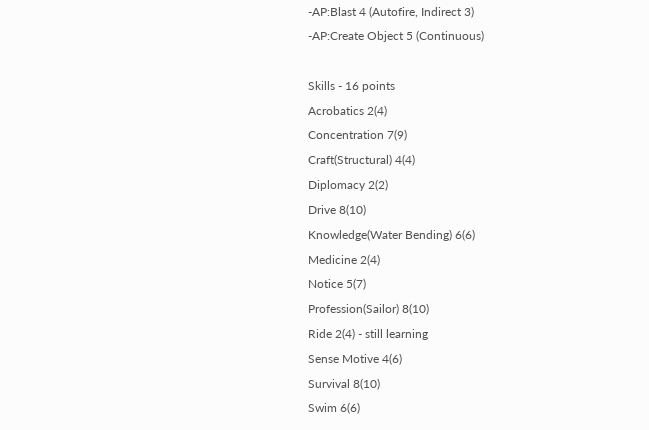-AP:Blast 4 (Autofire, Indirect 3)
-AP:Create Object 5 (Continuous)

Skills - 16 points
Acrobatics 2(4)
Concentration 7(9)
Craft(Structural) 4(4)
Diplomacy 2(2)
Drive 8(10)
Knowledge(Water Bending) 6(6)
Medicine 2(4)
Notice 5(7)
Profession(Sailor) 8(10)
Ride 2(4) - still learning
Sense Motive 4(6)
Survival 8(10)
Swim 6(6)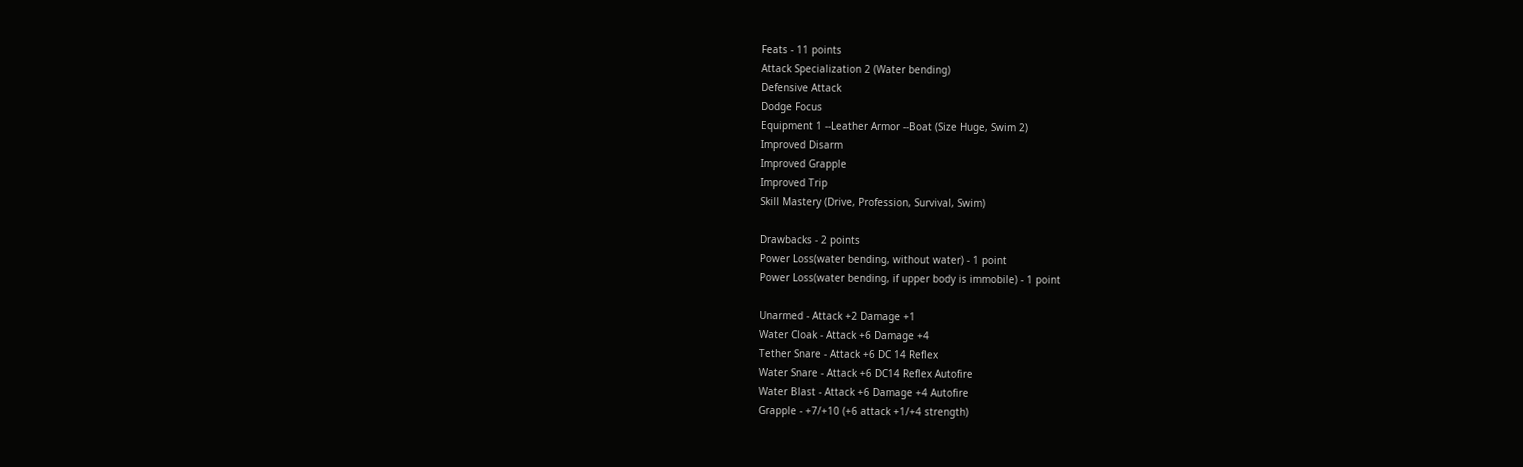Feats - 11 points
Attack Specialization 2 (Water bending)
Defensive Attack
Dodge Focus
Equipment 1 --Leather Armor --Boat (Size Huge, Swim 2)
Improved Disarm
Improved Grapple
Improved Trip
Skill Mastery (Drive, Profession, Survival, Swim)

Drawbacks - 2 points
Power Loss(water bending, without water) - 1 point
Power Loss(water bending, if upper body is immobile) - 1 point

Unarmed - Attack +2 Damage +1
Water Cloak - Attack +6 Damage +4
Tether Snare - Attack +6 DC 14 Reflex
Water Snare - Attack +6 DC14 Reflex Autofire
Water Blast - Attack +6 Damage +4 Autofire
Grapple - +7/+10 (+6 attack +1/+4 strength)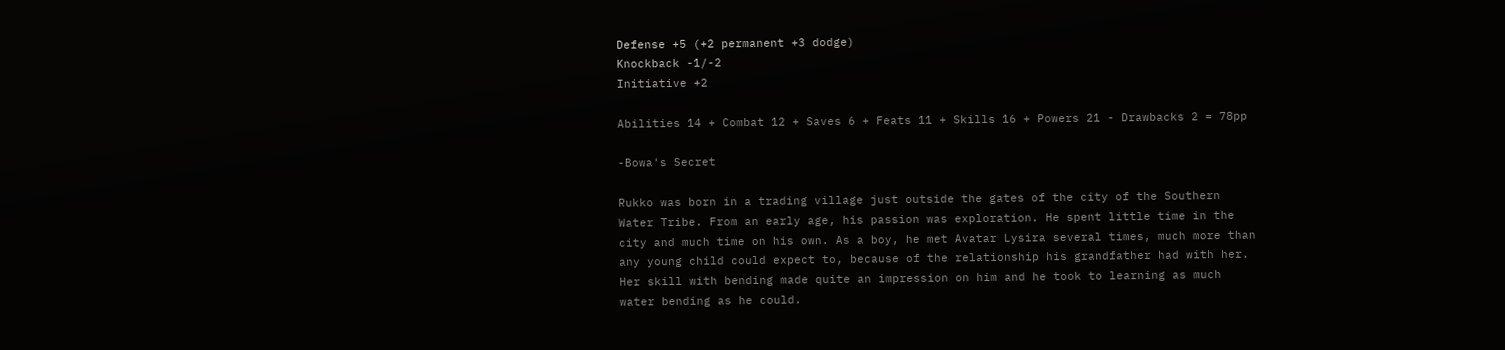Defense +5 (+2 permanent +3 dodge)
Knockback -1/-2
Initiative +2

Abilities 14 + Combat 12 + Saves 6 + Feats 11 + Skills 16 + Powers 21 - Drawbacks 2 = 78pp

-Bowa's Secret

Rukko was born in a trading village just outside the gates of the city of the Southern Water Tribe. From an early age, his passion was exploration. He spent little time in the city and much time on his own. As a boy, he met Avatar Lysira several times, much more than any young child could expect to, because of the relationship his grandfather had with her. Her skill with bending made quite an impression on him and he took to learning as much water bending as he could.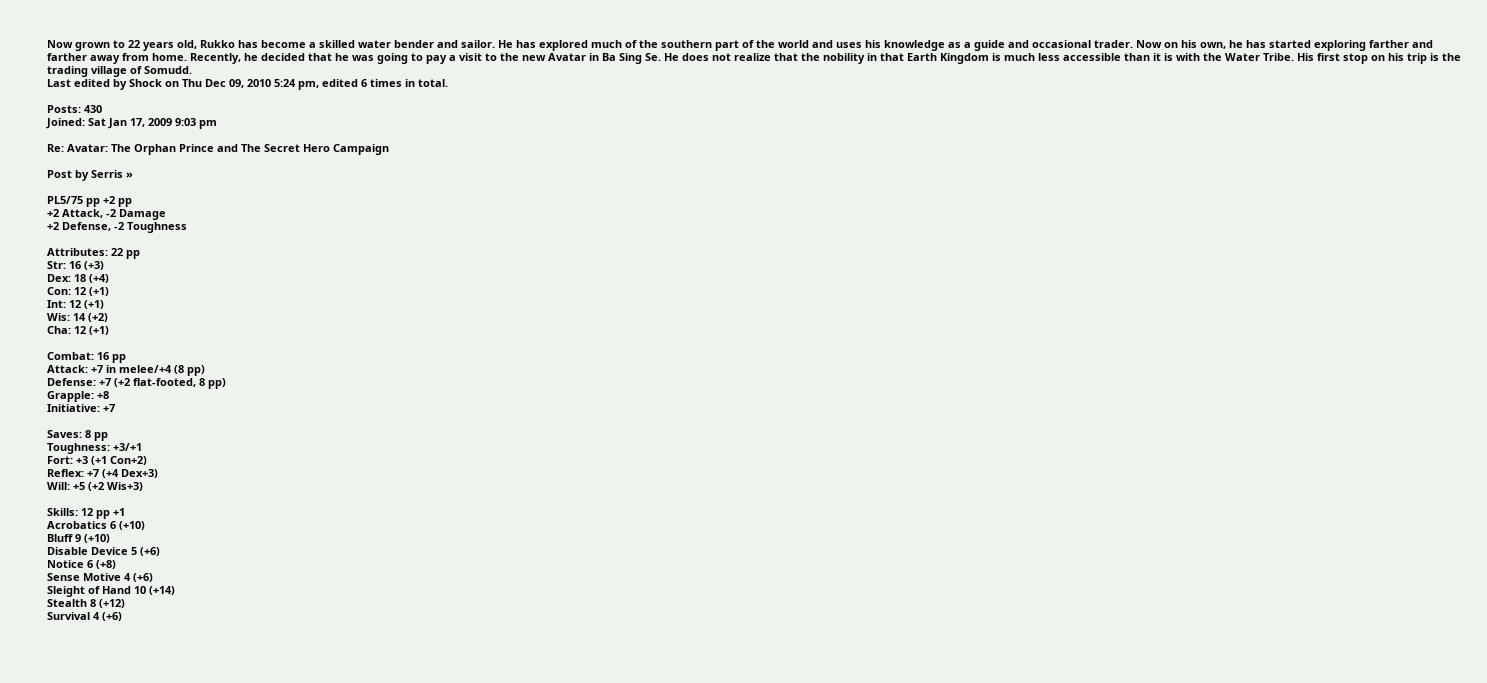Now grown to 22 years old, Rukko has become a skilled water bender and sailor. He has explored much of the southern part of the world and uses his knowledge as a guide and occasional trader. Now on his own, he has started exploring farther and farther away from home. Recently, he decided that he was going to pay a visit to the new Avatar in Ba Sing Se. He does not realize that the nobility in that Earth Kingdom is much less accessible than it is with the Water Tribe. His first stop on his trip is the trading village of Somudd.
Last edited by Shock on Thu Dec 09, 2010 5:24 pm, edited 6 times in total.

Posts: 430
Joined: Sat Jan 17, 2009 9:03 pm

Re: Avatar: The Orphan Prince and The Secret Hero Campaign

Post by Serris »

PL5/75 pp +2 pp
+2 Attack, -2 Damage
+2 Defense, -2 Toughness

Attributes: 22 pp
Str: 16 (+3)
Dex: 18 (+4)
Con: 12 (+1)
Int: 12 (+1)
Wis: 14 (+2)
Cha: 12 (+1)

Combat: 16 pp
Attack: +7 in melee/+4 (8 pp)
Defense: +7 (+2 flat-footed, 8 pp)
Grapple: +8
Initiative: +7

Saves: 8 pp
Toughness: +3/+1
Fort: +3 (+1 Con+2)
Reflex: +7 (+4 Dex+3)
Will: +5 (+2 Wis+3)

Skills: 12 pp +1
Acrobatics 6 (+10)
Bluff 9 (+10)
Disable Device 5 (+6)
Notice 6 (+8)
Sense Motive 4 (+6)
Sleight of Hand 10 (+14)
Stealth 8 (+12)
Survival 4 (+6)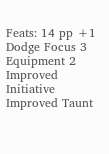Feats: 14 pp +1
Dodge Focus 3
Equipment 2
Improved Initiative
Improved Taunt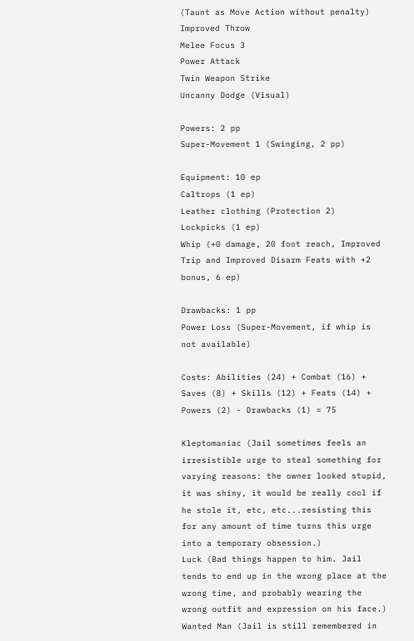(Taunt as Move Action without penalty)
Improved Throw
Melee Focus 3
Power Attack
Twin Weapon Strike
Uncanny Dodge (Visual)

Powers: 2 pp
Super-Movement 1 (Swinging, 2 pp)

Equipment: 10 ep
Caltrops (1 ep)
Leather clothing (Protection 2)
Lockpicks (1 ep)
Whip (+0 damage, 20 foot reach, Improved Trip and Improved Disarm Feats with +2 bonus, 6 ep)

Drawbacks: 1 pp
Power Loss (Super-Movement, if whip is not available)

Costs: Abilities (24) + Combat (16) + Saves (8) + Skills (12) + Feats (14) + Powers (2) - Drawbacks (1) = 75

Kleptomaniac (Jail sometimes feels an irresistible urge to steal something for varying reasons: the owner looked stupid, it was shiny, it would be really cool if he stole it, etc, etc...resisting this for any amount of time turns this urge into a temporary obsession.)
Luck (Bad things happen to him. Jail tends to end up in the wrong place at the wrong time, and probably wearing the wrong outfit and expression on his face.)
Wanted Man (Jail is still remembered in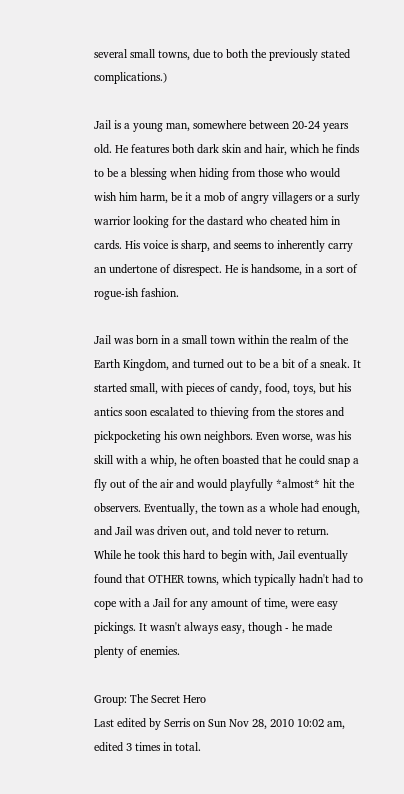several small towns, due to both the previously stated complications.)

Jail is a young man, somewhere between 20-24 years old. He features both dark skin and hair, which he finds to be a blessing when hiding from those who would wish him harm, be it a mob of angry villagers or a surly warrior looking for the dastard who cheated him in cards. His voice is sharp, and seems to inherently carry an undertone of disrespect. He is handsome, in a sort of rogue-ish fashion.

Jail was born in a small town within the realm of the Earth Kingdom, and turned out to be a bit of a sneak. It started small, with pieces of candy, food, toys, but his antics soon escalated to thieving from the stores and pickpocketing his own neighbors. Even worse, was his skill with a whip, he often boasted that he could snap a fly out of the air and would playfully *almost* hit the observers. Eventually, the town as a whole had enough, and Jail was driven out, and told never to return.
While he took this hard to begin with, Jail eventually found that OTHER towns, which typically hadn't had to cope with a Jail for any amount of time, were easy pickings. It wasn't always easy, though - he made plenty of enemies.

Group: The Secret Hero
Last edited by Serris on Sun Nov 28, 2010 10:02 am, edited 3 times in total.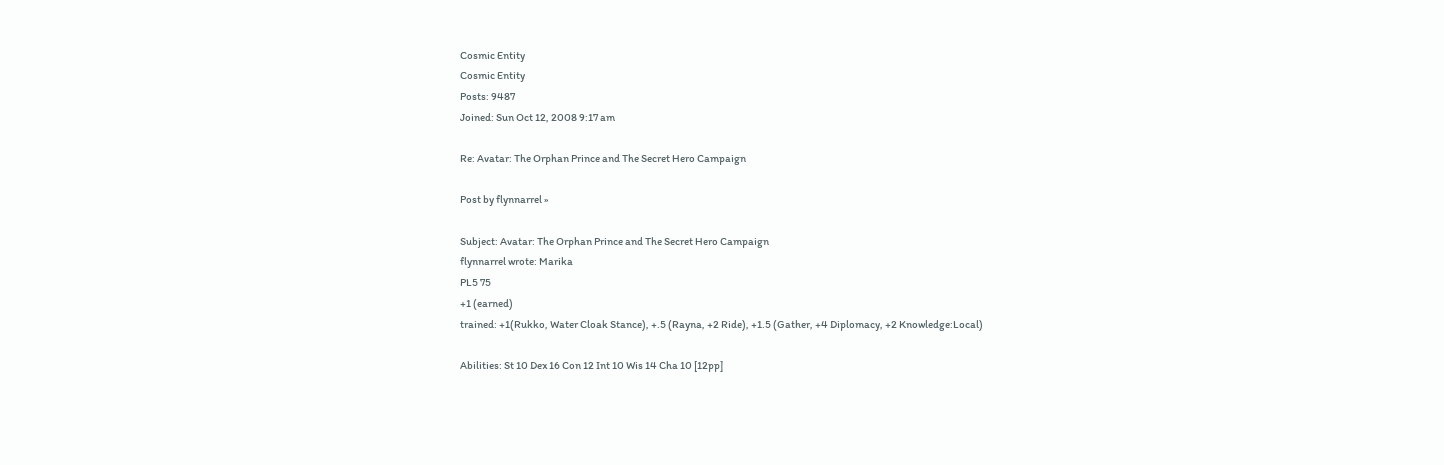Cosmic Entity
Cosmic Entity
Posts: 9487
Joined: Sun Oct 12, 2008 9:17 am

Re: Avatar: The Orphan Prince and The Secret Hero Campaign

Post by flynnarrel »

Subject: Avatar: The Orphan Prince and The Secret Hero Campaign
flynnarrel wrote: Marika
PL5 75
+1 (earned)
trained: +1(Rukko, Water Cloak Stance), +.5 (Rayna, +2 Ride), +1.5 (Gather, +4 Diplomacy, +2 Knowledge:Local)

Abilities: St 10 Dex 16 Con 12 Int 10 Wis 14 Cha 10 [12pp]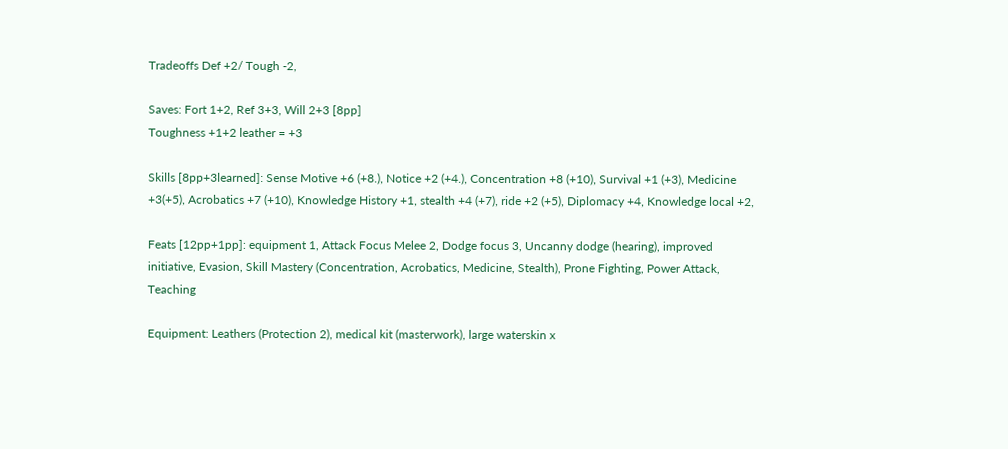Tradeoffs Def +2/ Tough -2,

Saves: Fort 1+2, Ref 3+3, Will 2+3 [8pp]
Toughness +1+2 leather = +3

Skills [8pp+3learned]: Sense Motive +6 (+8.), Notice +2 (+4.), Concentration +8 (+10), Survival +1 (+3), Medicine +3(+5), Acrobatics +7 (+10), Knowledge History +1, stealth +4 (+7), ride +2 (+5), Diplomacy +4, Knowledge local +2,

Feats [12pp+1pp]: equipment 1, Attack Focus Melee 2, Dodge focus 3, Uncanny dodge (hearing), improved initiative, Evasion, Skill Mastery (Concentration, Acrobatics, Medicine, Stealth), Prone Fighting, Power Attack, Teaching

Equipment: Leathers (Protection 2), medical kit (masterwork), large waterskin x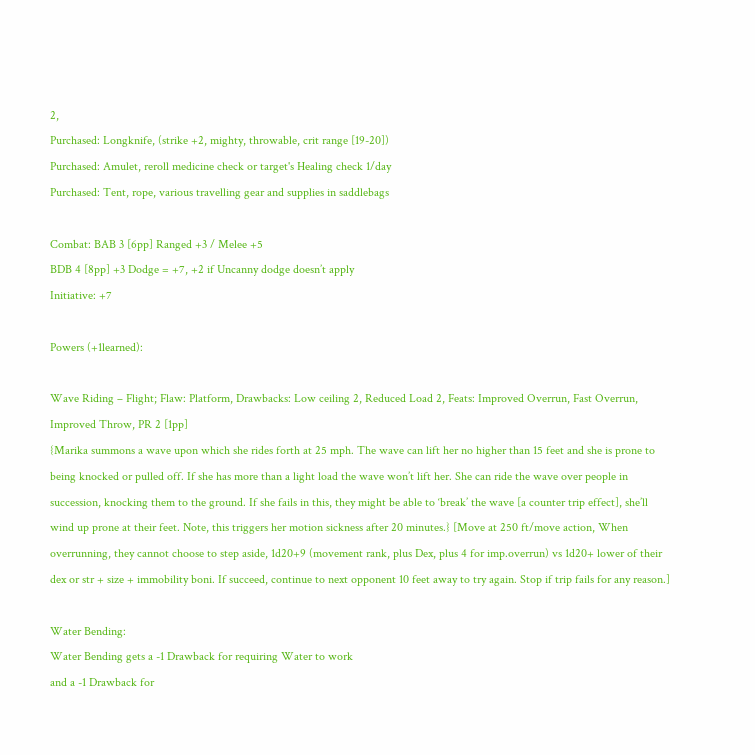2,
Purchased: Longknife, (strike +2, mighty, throwable, crit range [19-20])
Purchased: Amulet, reroll medicine check or target's Healing check 1/day
Purchased: Tent, rope, various travelling gear and supplies in saddlebags

Combat: BAB 3 [6pp] Ranged +3 / Melee +5
BDB 4 [8pp] +3 Dodge = +7, +2 if Uncanny dodge doesn’t apply
Initiative: +7

Powers (+1learned):

Wave Riding – Flight; Flaw: Platform, Drawbacks: Low ceiling 2, Reduced Load 2, Feats: Improved Overrun, Fast Overrun, Improved Throw, PR 2 [1pp]
{Marika summons a wave upon which she rides forth at 25 mph. The wave can lift her no higher than 15 feet and she is prone to being knocked or pulled off. If she has more than a light load the wave won’t lift her. She can ride the wave over people in succession, knocking them to the ground. If she fails in this, they might be able to ‘break’ the wave [a counter trip effect], she’ll wind up prone at their feet. Note, this triggers her motion sickness after 20 minutes.} [Move at 250 ft/move action, When overrunning, they cannot choose to step aside, 1d20+9 (movement rank, plus Dex, plus 4 for imp.overrun) vs 1d20+ lower of their dex or str + size + immobility boni. If succeed, continue to next opponent 10 feet away to try again. Stop if trip fails for any reason.]

Water Bending:
Water Bending gets a -1 Drawback for requiring Water to work
and a -1 Drawback for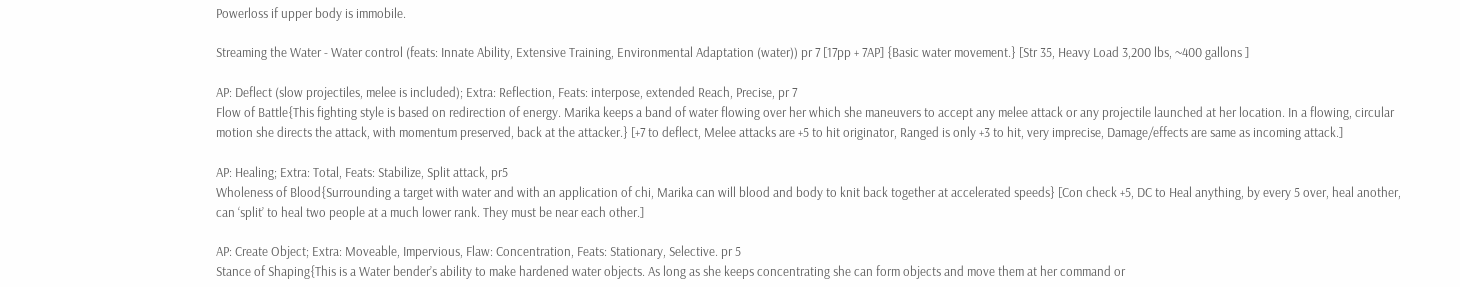Powerloss if upper body is immobile.

Streaming the Water - Water control (feats: Innate Ability, Extensive Training, Environmental Adaptation (water)) pr 7 [17pp + 7AP] {Basic water movement.} [Str 35, Heavy Load 3,200 lbs, ~400 gallons ]

AP: Deflect (slow projectiles, melee is included); Extra: Reflection, Feats: interpose, extended Reach, Precise, pr 7
Flow of Battle{This fighting style is based on redirection of energy. Marika keeps a band of water flowing over her which she maneuvers to accept any melee attack or any projectile launched at her location. In a flowing, circular motion she directs the attack, with momentum preserved, back at the attacker.} [+7 to deflect, Melee attacks are +5 to hit originator, Ranged is only +3 to hit, very imprecise, Damage/effects are same as incoming attack.]

AP: Healing; Extra: Total, Feats: Stabilize, Split attack, pr5
Wholeness of Blood{Surrounding a target with water and with an application of chi, Marika can will blood and body to knit back together at accelerated speeds} [Con check +5, DC to Heal anything, by every 5 over, heal another, can ‘split’ to heal two people at a much lower rank. They must be near each other.]

AP: Create Object; Extra: Moveable, Impervious, Flaw: Concentration, Feats: Stationary, Selective. pr 5
Stance of Shaping{This is a Water bender’s ability to make hardened water objects. As long as she keeps concentrating she can form objects and move them at her command or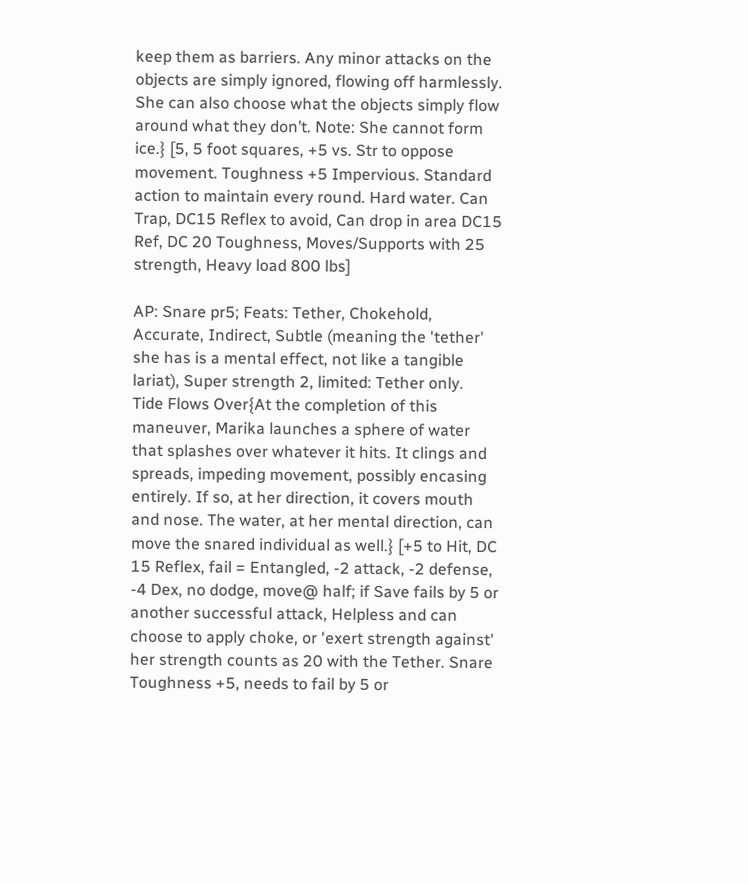keep them as barriers. Any minor attacks on the objects are simply ignored, flowing off harmlessly. She can also choose what the objects simply flow around what they don’t. Note: She cannot form ice.} [5, 5 foot squares, +5 vs. Str to oppose movement. Toughness +5 Impervious. Standard action to maintain every round. Hard water. Can Trap, DC15 Reflex to avoid, Can drop in area DC15 Ref, DC 20 Toughness, Moves/Supports with 25 strength, Heavy load 800 lbs]

AP: Snare pr5; Feats: Tether, Chokehold, Accurate, Indirect, Subtle (meaning the 'tether' she has is a mental effect, not like a tangible lariat), Super strength 2, limited: Tether only.
Tide Flows Over{At the completion of this maneuver, Marika launches a sphere of water that splashes over whatever it hits. It clings and spreads, impeding movement, possibly encasing entirely. If so, at her direction, it covers mouth and nose. The water, at her mental direction, can move the snared individual as well.} [+5 to Hit, DC 15 Reflex, fail = Entangled, -2 attack, -2 defense, -4 Dex, no dodge, move@ half; if Save fails by 5 or another successful attack, Helpless and can choose to apply choke, or 'exert strength against' her strength counts as 20 with the Tether. Snare Toughness +5, needs to fail by 5 or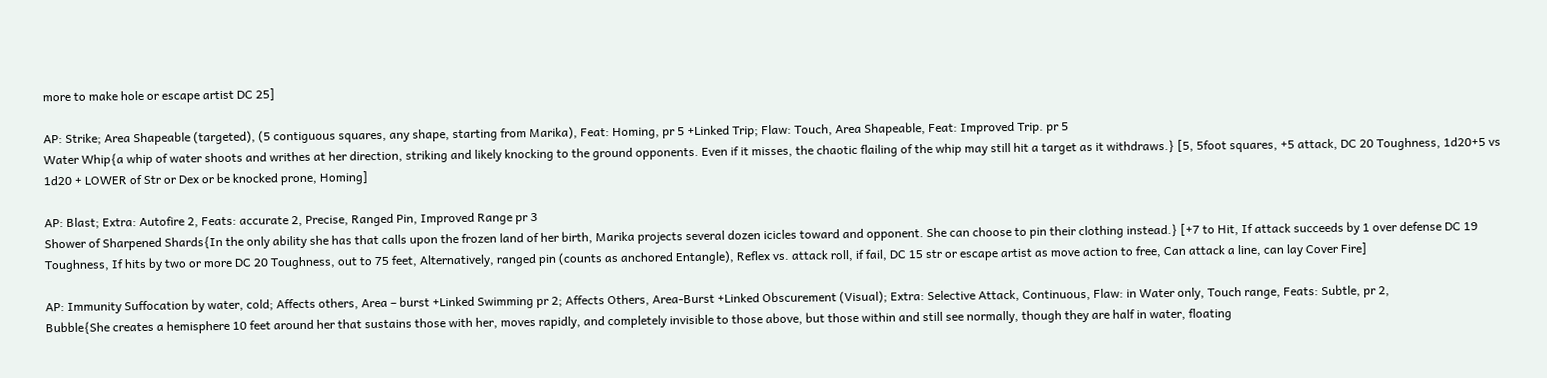more to make hole or escape artist DC 25]

AP: Strike; Area Shapeable (targeted), (5 contiguous squares, any shape, starting from Marika), Feat: Homing, pr 5 +Linked Trip; Flaw: Touch, Area Shapeable, Feat: Improved Trip. pr 5
Water Whip{a whip of water shoots and writhes at her direction, striking and likely knocking to the ground opponents. Even if it misses, the chaotic flailing of the whip may still hit a target as it withdraws.} [5, 5foot squares, +5 attack, DC 20 Toughness, 1d20+5 vs 1d20 + LOWER of Str or Dex or be knocked prone, Homing]

AP: Blast; Extra: Autofire 2, Feats: accurate 2, Precise, Ranged Pin, Improved Range pr 3
Shower of Sharpened Shards{In the only ability she has that calls upon the frozen land of her birth, Marika projects several dozen icicles toward and opponent. She can choose to pin their clothing instead.} [+7 to Hit, If attack succeeds by 1 over defense DC 19 Toughness, If hits by two or more DC 20 Toughness, out to 75 feet, Alternatively, ranged pin (counts as anchored Entangle), Reflex vs. attack roll, if fail, DC 15 str or escape artist as move action to free, Can attack a line, can lay Cover Fire]

AP: Immunity Suffocation by water, cold; Affects others, Area – burst +Linked Swimming pr 2; Affects Others, Area-Burst +Linked Obscurement (Visual); Extra: Selective Attack, Continuous, Flaw: in Water only, Touch range, Feats: Subtle, pr 2,
Bubble{She creates a hemisphere 10 feet around her that sustains those with her, moves rapidly, and completely invisible to those above, but those within and still see normally, though they are half in water, floating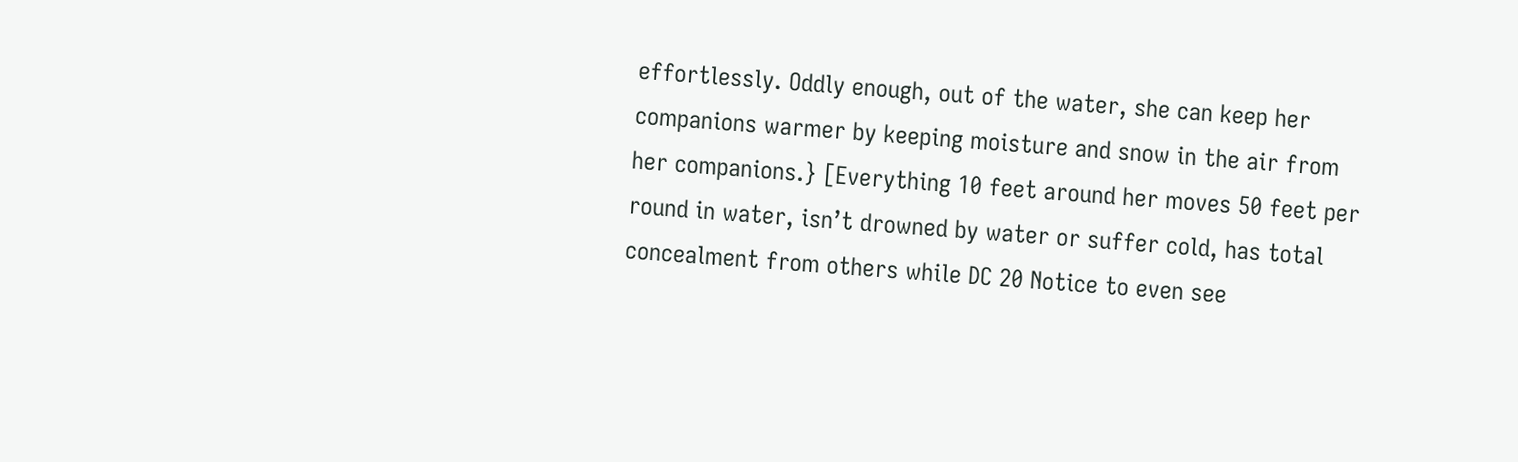effortlessly. Oddly enough, out of the water, she can keep her companions warmer by keeping moisture and snow in the air from her companions.} [Everything 10 feet around her moves 50 feet per round in water, isn’t drowned by water or suffer cold, has total concealment from others while DC 20 Notice to even see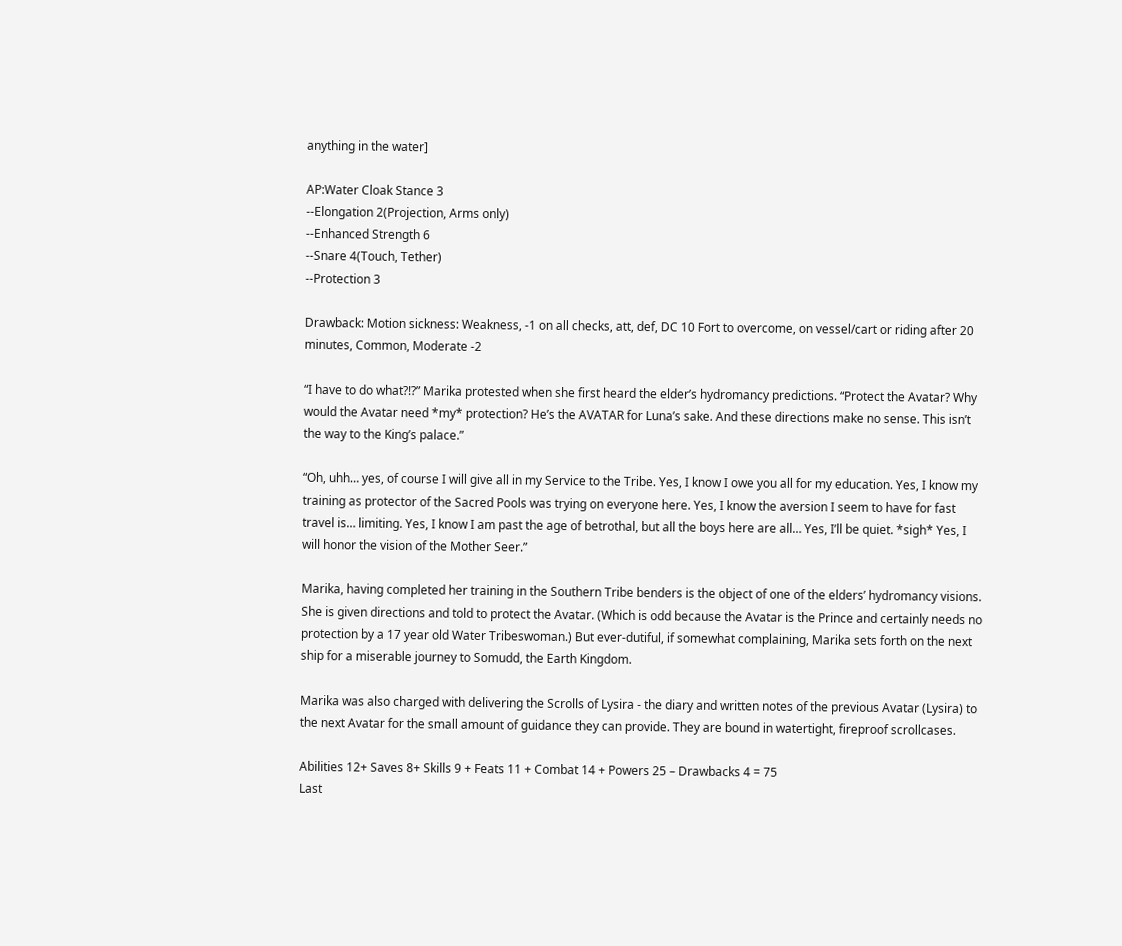anything in the water]

AP:Water Cloak Stance 3
--Elongation 2(Projection, Arms only)
--Enhanced Strength 6
--Snare 4(Touch, Tether)
--Protection 3

Drawback: Motion sickness: Weakness, -1 on all checks, att, def, DC 10 Fort to overcome, on vessel/cart or riding after 20 minutes, Common, Moderate -2

“I have to do what?!?” Marika protested when she first heard the elder’s hydromancy predictions. “Protect the Avatar? Why would the Avatar need *my* protection? He’s the AVATAR for Luna’s sake. And these directions make no sense. This isn’t the way to the King’s palace.”

“Oh, uhh… yes, of course I will give all in my Service to the Tribe. Yes, I know I owe you all for my education. Yes, I know my training as protector of the Sacred Pools was trying on everyone here. Yes, I know the aversion I seem to have for fast travel is… limiting. Yes, I know I am past the age of betrothal, but all the boys here are all… Yes, I’ll be quiet. *sigh* Yes, I will honor the vision of the Mother Seer.”

Marika, having completed her training in the Southern Tribe benders is the object of one of the elders’ hydromancy visions. She is given directions and told to protect the Avatar. (Which is odd because the Avatar is the Prince and certainly needs no protection by a 17 year old Water Tribeswoman.) But ever-dutiful, if somewhat complaining, Marika sets forth on the next ship for a miserable journey to Somudd, the Earth Kingdom.

Marika was also charged with delivering the Scrolls of Lysira - the diary and written notes of the previous Avatar (Lysira) to the next Avatar for the small amount of guidance they can provide. They are bound in watertight, fireproof scrollcases.

Abilities 12+ Saves 8+ Skills 9 + Feats 11 + Combat 14 + Powers 25 – Drawbacks 4 = 75
Last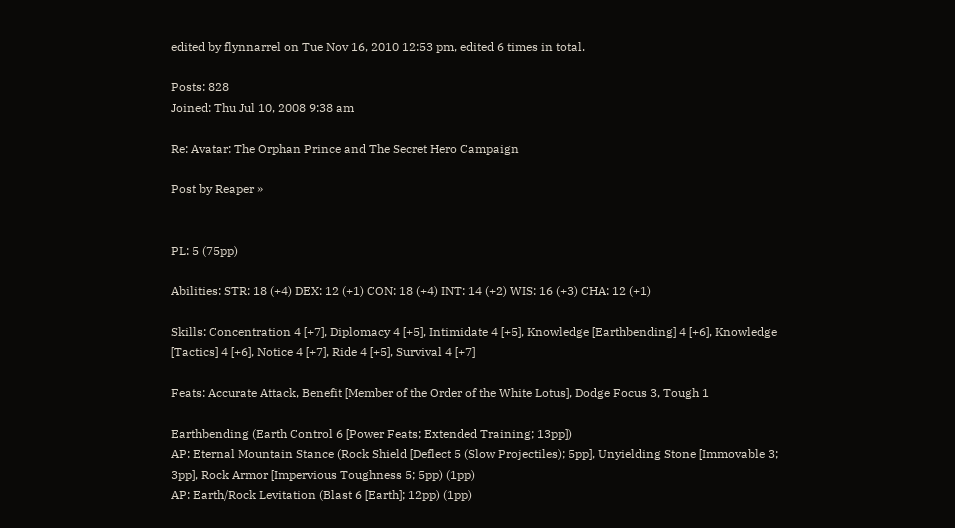edited by flynnarrel on Tue Nov 16, 2010 12:53 pm, edited 6 times in total.

Posts: 828
Joined: Thu Jul 10, 2008 9:38 am

Re: Avatar: The Orphan Prince and The Secret Hero Campaign

Post by Reaper »


PL: 5 (75pp)

Abilities: STR: 18 (+4) DEX: 12 (+1) CON: 18 (+4) INT: 14 (+2) WIS: 16 (+3) CHA: 12 (+1)

Skills: Concentration 4 [+7], Diplomacy 4 [+5], Intimidate 4 [+5], Knowledge [Earthbending] 4 [+6], Knowledge [Tactics] 4 [+6], Notice 4 [+7], Ride 4 [+5], Survival 4 [+7]

Feats: Accurate Attack, Benefit [Member of the Order of the White Lotus], Dodge Focus 3, Tough 1

Earthbending (Earth Control 6 [Power Feats; Extended Training; 13pp])
AP: Eternal Mountain Stance (Rock Shield [Deflect 5 (Slow Projectiles); 5pp], Unyielding Stone [Immovable 3; 3pp], Rock Armor [Impervious Toughness 5; 5pp) (1pp)
AP: Earth/Rock Levitation (Blast 6 [Earth]; 12pp) (1pp)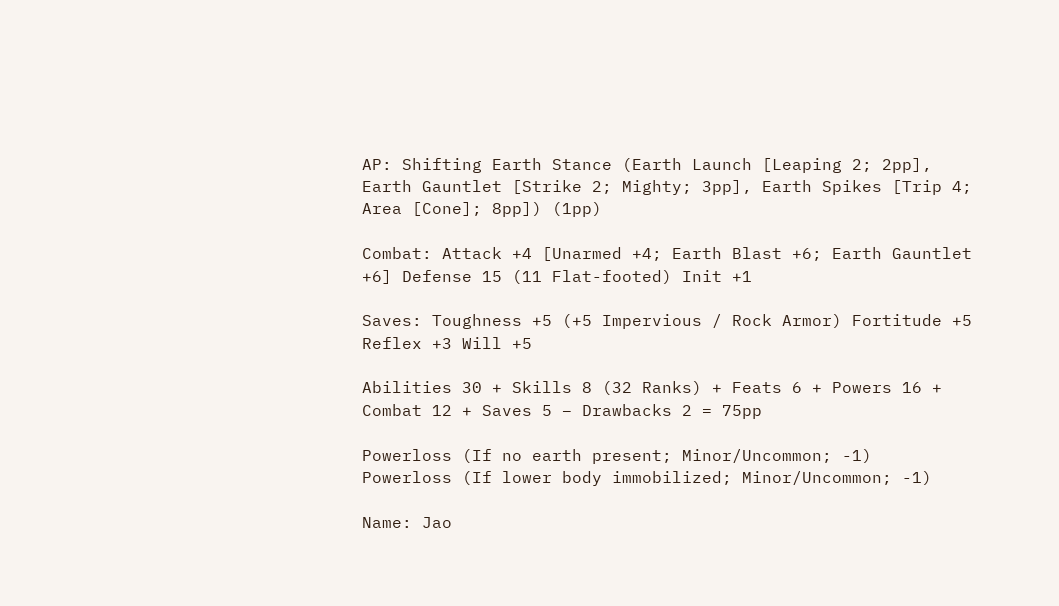AP: Shifting Earth Stance (Earth Launch [Leaping 2; 2pp], Earth Gauntlet [Strike 2; Mighty; 3pp], Earth Spikes [Trip 4; Area [Cone]; 8pp]) (1pp)

Combat: Attack +4 [Unarmed +4; Earth Blast +6; Earth Gauntlet +6] Defense 15 (11 Flat-footed) Init +1

Saves: Toughness +5 (+5 Impervious / Rock Armor) Fortitude +5 Reflex +3 Will +5

Abilities 30 + Skills 8 (32 Ranks) + Feats 6 + Powers 16 + Combat 12 + Saves 5 – Drawbacks 2 = 75pp

Powerloss (If no earth present; Minor/Uncommon; -1)
Powerloss (If lower body immobilized; Minor/Uncommon; -1)

Name: Jao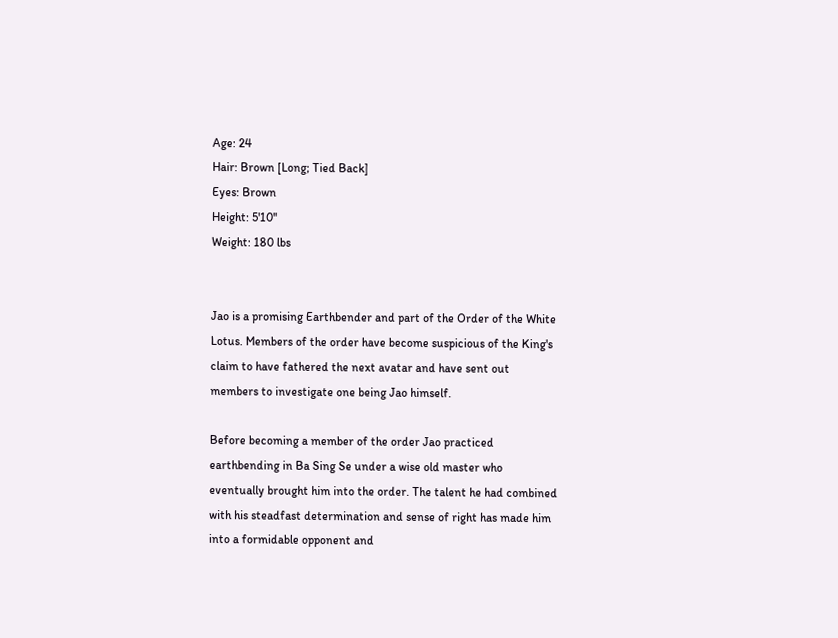Age: 24
Hair: Brown [Long; Tied Back]
Eyes: Brown
Height: 5'10''
Weight: 180 lbs


Jao is a promising Earthbender and part of the Order of the White Lotus. Members of the order have become suspicious of the King's claim to have fathered the next avatar and have sent out members to investigate one being Jao himself.

Before becoming a member of the order Jao practiced earthbending in Ba Sing Se under a wise old master who eventually brought him into the order. The talent he had combined with his steadfast determination and sense of right has made him into a formidable opponent and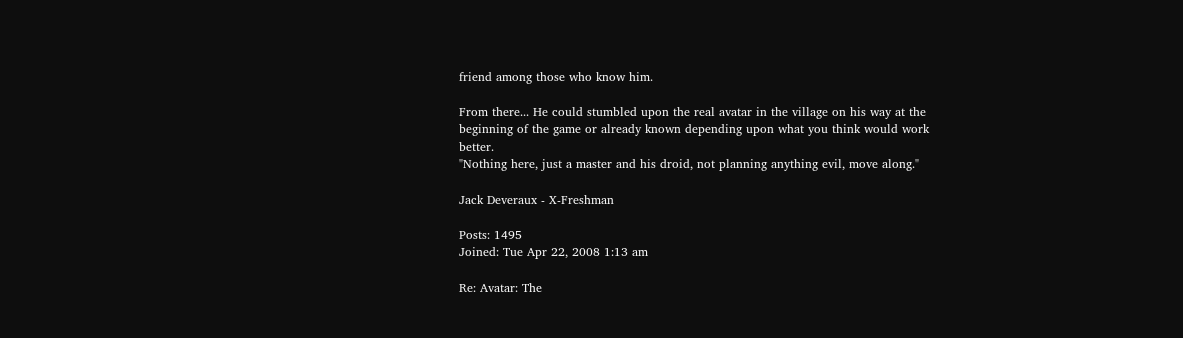friend among those who know him.

From there... He could stumbled upon the real avatar in the village on his way at the beginning of the game or already known depending upon what you think would work better.
"Nothing here, just a master and his droid, not planning anything evil, move along."

Jack Deveraux - X-Freshman

Posts: 1495
Joined: Tue Apr 22, 2008 1:13 am

Re: Avatar: The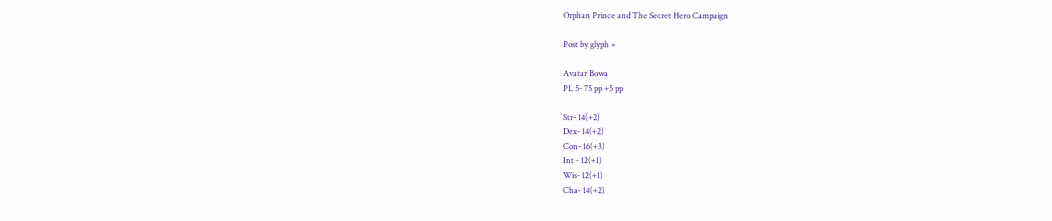Orphan Prince and The Secret Hero Campaign

Post by glyph »

Avatar Bowa
PL 5- 75 pp +5 pp

Str- 14(+2)
Dex- 14(+2)
Con- 16(+3)
Int - 12(+1)
Wis- 12(+1)
Cha- 14(+2)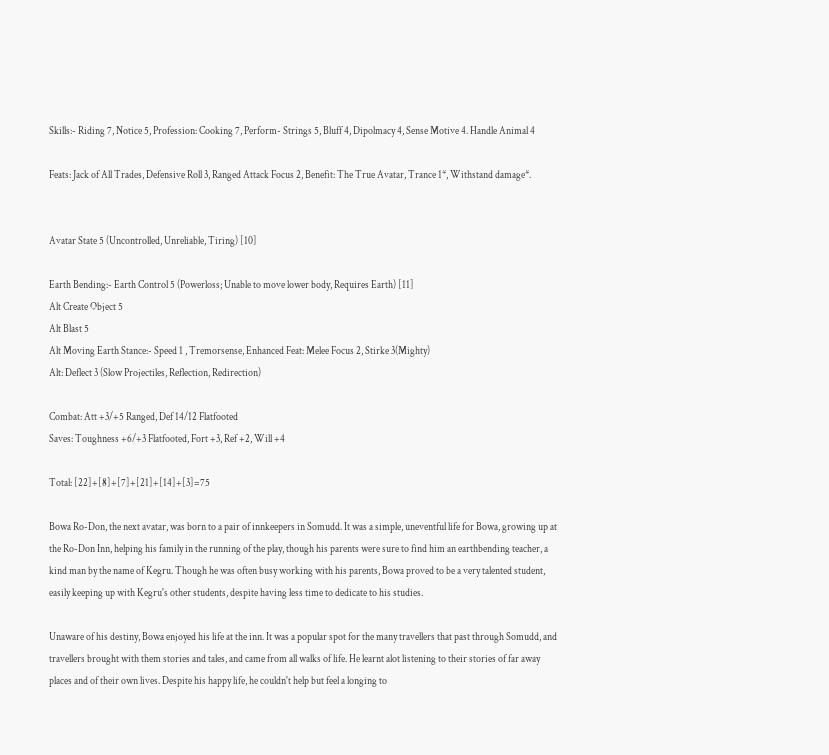Skills:- Riding 7, Notice 5, Profession: Cooking 7, Perform- Strings 5, Bluff 4, Dipolmacy 4, Sense Motive 4. Handle Animal 4

Feats: Jack of All Trades, Defensive Roll 3, Ranged Attack Focus 2, Benefit: The True Avatar, Trance 1*, Withstand damage*.


Avatar State 5 (Uncontrolled, Unreliable, Tiring) [10]

Earth Bending:- Earth Control 5 (Powerloss; Unable to move lower body, Requires Earth) [11]
Alt Create Object 5
Alt Blast 5
Alt Moving Earth Stance:- Speed 1 , Tremorsense, Enhanced Feat: Melee Focus 2, Stirke 3(Mighty)
Alt: Deflect 3 (Slow Projectiles, Reflection, Redirection)

Combat: Att +3/+5 Ranged, Def 14/12 Flatfooted
Saves: Toughness +6/+3 Flatfooted, Fort +3, Ref +2, Will +4

Total: [22]+[8]+[7]+[21]+[14]+[3]=75

Bowa Ro-Don, the next avatar, was born to a pair of innkeepers in Somudd. It was a simple, uneventful life for Bowa, growing up at the Ro-Don Inn, helping his family in the running of the play, though his parents were sure to find him an earthbending teacher, a kind man by the name of Kegru. Though he was often busy working with his parents, Bowa proved to be a very talented student, easily keeping up with Kegru's other students, despite having less time to dedicate to his studies.

Unaware of his destiny, Bowa enjoyed his life at the inn. It was a popular spot for the many travellers that past through Somudd, and travellers brought with them stories and tales, and came from all walks of life. He learnt alot listening to their stories of far away places and of their own lives. Despite his happy life, he couldn't help but feel a longing to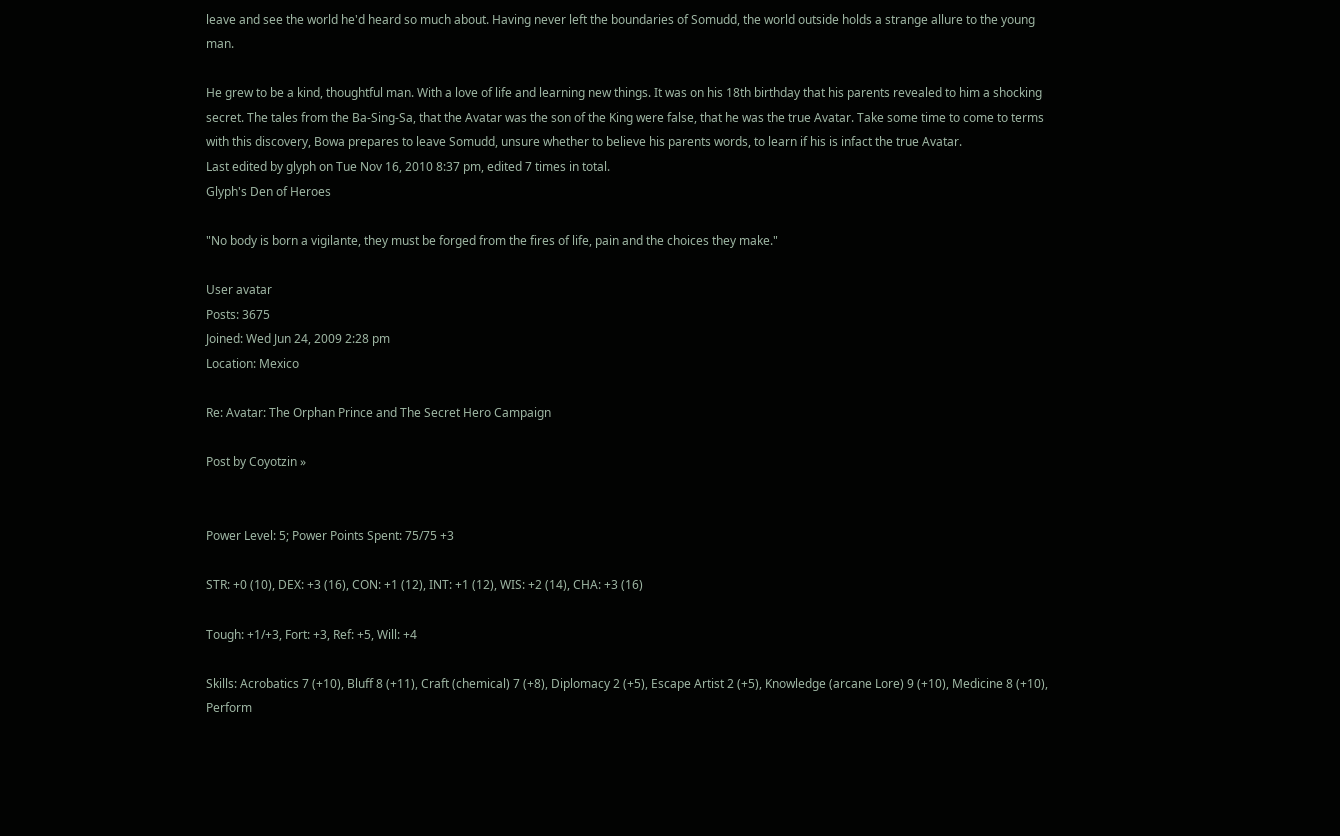leave and see the world he'd heard so much about. Having never left the boundaries of Somudd, the world outside holds a strange allure to the young man.

He grew to be a kind, thoughtful man. With a love of life and learning new things. It was on his 18th birthday that his parents revealed to him a shocking secret. The tales from the Ba-Sing-Sa, that the Avatar was the son of the King were false, that he was the true Avatar. Take some time to come to terms with this discovery, Bowa prepares to leave Somudd, unsure whether to believe his parents words, to learn if his is infact the true Avatar.
Last edited by glyph on Tue Nov 16, 2010 8:37 pm, edited 7 times in total.
Glyph's Den of Heroes

"No body is born a vigilante, they must be forged from the fires of life, pain and the choices they make."

User avatar
Posts: 3675
Joined: Wed Jun 24, 2009 2:28 pm
Location: Mexico

Re: Avatar: The Orphan Prince and The Secret Hero Campaign

Post by Coyotzin »


Power Level: 5; Power Points Spent: 75/75 +3

STR: +0 (10), DEX: +3 (16), CON: +1 (12), INT: +1 (12), WIS: +2 (14), CHA: +3 (16)

Tough: +1/+3, Fort: +3, Ref: +5, Will: +4

Skills: Acrobatics 7 (+10), Bluff 8 (+11), Craft (chemical) 7 (+8), Diplomacy 2 (+5), Escape Artist 2 (+5), Knowledge (arcane Lore) 9 (+10), Medicine 8 (+10), Perform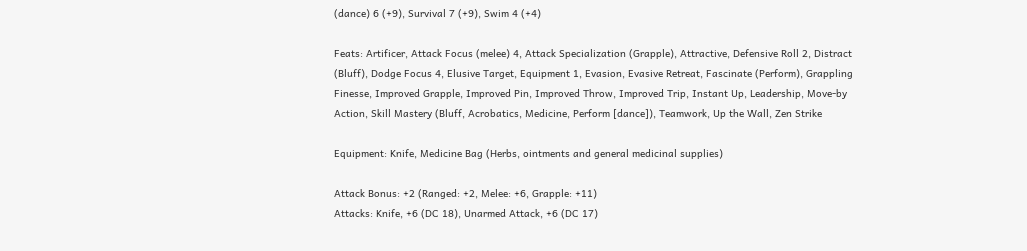(dance) 6 (+9), Survival 7 (+9), Swim 4 (+4)

Feats: Artificer, Attack Focus (melee) 4, Attack Specialization (Grapple), Attractive, Defensive Roll 2, Distract (Bluff), Dodge Focus 4, Elusive Target, Equipment 1, Evasion, Evasive Retreat, Fascinate (Perform), Grappling Finesse, Improved Grapple, Improved Pin, Improved Throw, Improved Trip, Instant Up, Leadership, Move-by Action, Skill Mastery (Bluff, Acrobatics, Medicine, Perform [dance]), Teamwork, Up the Wall, Zen Strike

Equipment: Knife, Medicine Bag (Herbs, ointments and general medicinal supplies)

Attack Bonus: +2 (Ranged: +2, Melee: +6, Grapple: +11)
Attacks: Knife, +6 (DC 18), Unarmed Attack, +6 (DC 17)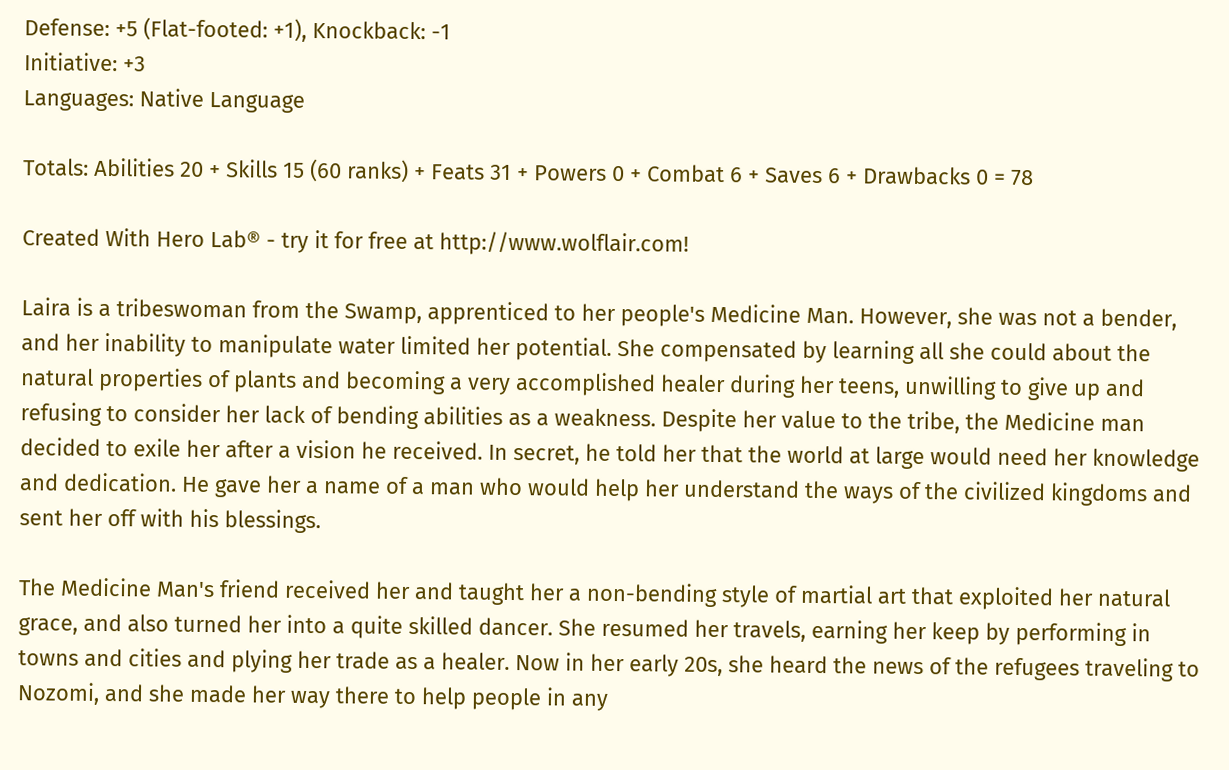Defense: +5 (Flat-footed: +1), Knockback: -1
Initiative: +3
Languages: Native Language

Totals: Abilities 20 + Skills 15 (60 ranks) + Feats 31 + Powers 0 + Combat 6 + Saves 6 + Drawbacks 0 = 78

Created With Hero Lab® - try it for free at http://www.wolflair.com!

Laira is a tribeswoman from the Swamp, apprenticed to her people's Medicine Man. However, she was not a bender, and her inability to manipulate water limited her potential. She compensated by learning all she could about the natural properties of plants and becoming a very accomplished healer during her teens, unwilling to give up and refusing to consider her lack of bending abilities as a weakness. Despite her value to the tribe, the Medicine man decided to exile her after a vision he received. In secret, he told her that the world at large would need her knowledge and dedication. He gave her a name of a man who would help her understand the ways of the civilized kingdoms and sent her off with his blessings.

The Medicine Man's friend received her and taught her a non-bending style of martial art that exploited her natural grace, and also turned her into a quite skilled dancer. She resumed her travels, earning her keep by performing in towns and cities and plying her trade as a healer. Now in her early 20s, she heard the news of the refugees traveling to Nozomi, and she made her way there to help people in any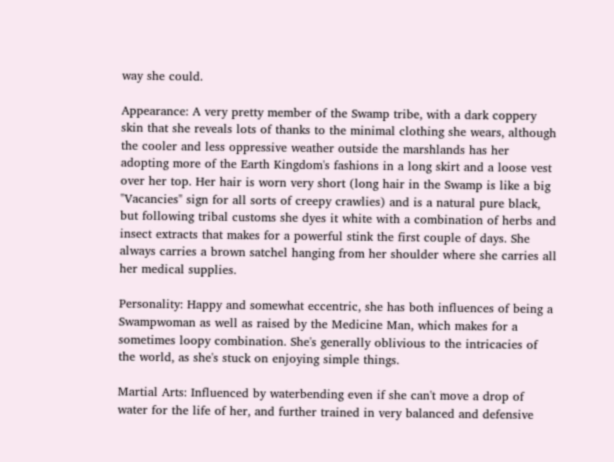way she could.

Appearance: A very pretty member of the Swamp tribe, with a dark coppery skin that she reveals lots of thanks to the minimal clothing she wears, although the cooler and less oppressive weather outside the marshlands has her adopting more of the Earth Kingdom's fashions in a long skirt and a loose vest over her top. Her hair is worn very short (long hair in the Swamp is like a big "Vacancies" sign for all sorts of creepy crawlies) and is a natural pure black, but following tribal customs she dyes it white with a combination of herbs and insect extracts that makes for a powerful stink the first couple of days. She always carries a brown satchel hanging from her shoulder where she carries all her medical supplies.

Personality: Happy and somewhat eccentric, she has both influences of being a Swampwoman as well as raised by the Medicine Man, which makes for a sometimes loopy combination. She's generally oblivious to the intricacies of the world, as she's stuck on enjoying simple things.

Martial Arts: Influenced by waterbending even if she can't move a drop of water for the life of her, and further trained in very balanced and defensive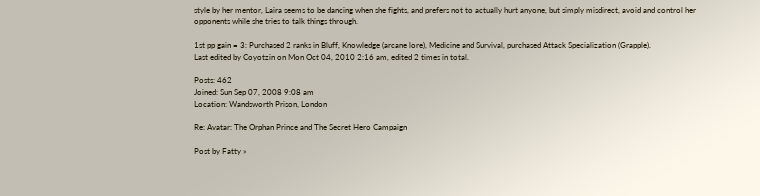style by her mentor, Laira seems to be dancing when she fights, and prefers not to actually hurt anyone, but simply misdirect, avoid and control her opponents while she tries to talk things through.

1st pp gain = 3: Purchased 2 ranks in Bluff, Knowledge (arcane lore), Medicine and Survival, purchased Attack Specialization (Grapple).
Last edited by Coyotzin on Mon Oct 04, 2010 2:16 am, edited 2 times in total.

Posts: 462
Joined: Sun Sep 07, 2008 9:08 am
Location: Wandsworth Prison, London

Re: Avatar: The Orphan Prince and The Secret Hero Campaign

Post by Fatty »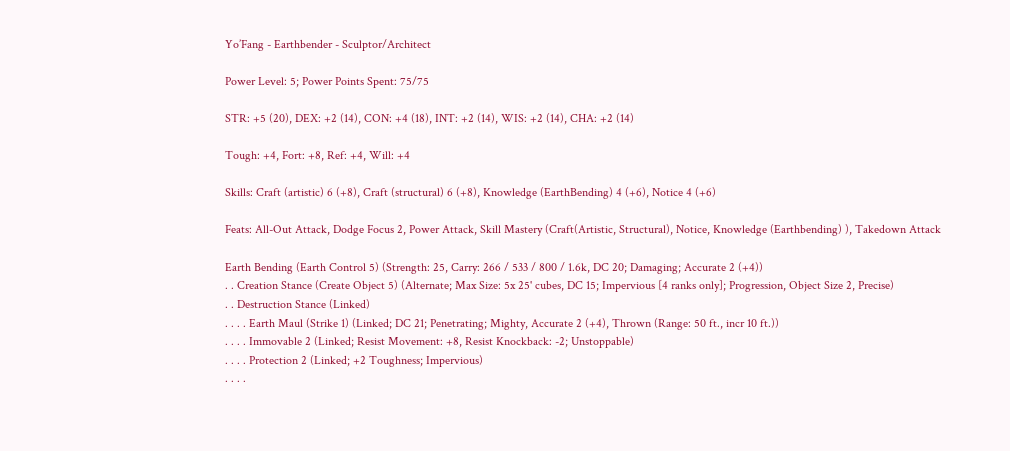Yo’Fang - Earthbender - Sculptor/Architect

Power Level: 5; Power Points Spent: 75/75

STR: +5 (20), DEX: +2 (14), CON: +4 (18), INT: +2 (14), WIS: +2 (14), CHA: +2 (14)

Tough: +4, Fort: +8, Ref: +4, Will: +4

Skills: Craft (artistic) 6 (+8), Craft (structural) 6 (+8), Knowledge (EarthBending) 4 (+6), Notice 4 (+6)

Feats: All-Out Attack, Dodge Focus 2, Power Attack, Skill Mastery (Craft(Artistic, Structural), Notice, Knowledge (Earthbending) ), Takedown Attack

Earth Bending (Earth Control 5) (Strength: 25, Carry: 266 / 533 / 800 / 1.6k, DC 20; Damaging; Accurate 2 (+4))
. . Creation Stance (Create Object 5) (Alternate; Max Size: 5x 25' cubes, DC 15; Impervious [4 ranks only]; Progression, Object Size 2, Precise)
. . Destruction Stance (Linked)
. . . . Earth Maul (Strike 1) (Linked; DC 21; Penetrating; Mighty, Accurate 2 (+4), Thrown (Range: 50 ft., incr 10 ft.))
. . . . Immovable 2 (Linked; Resist Movement: +8, Resist Knockback: -2; Unstoppable)
. . . . Protection 2 (Linked; +2 Toughness; Impervious)
. . . .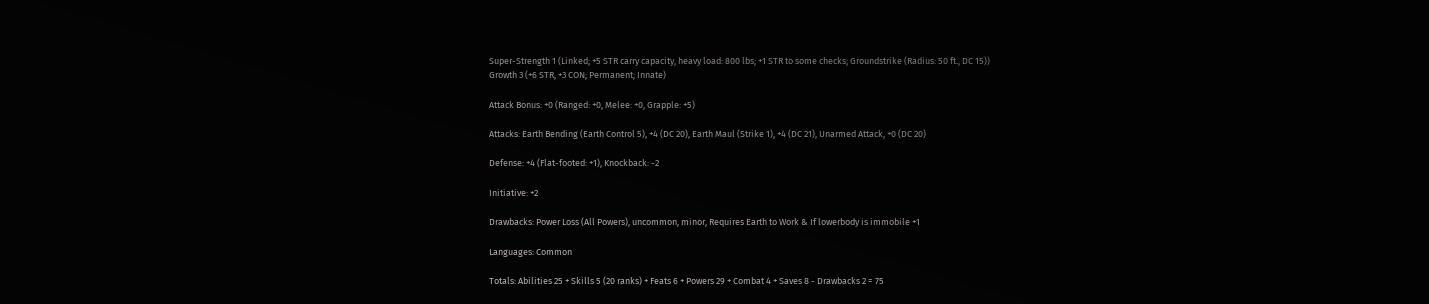Super-Strength 1 (Linked; +5 STR carry capacity, heavy load: 800 lbs; +1 STR to some checks; Groundstrike (Radius: 50 ft., DC 15))
Growth 3 (+6 STR, +3 CON; Permanent; Innate)

Attack Bonus: +0 (Ranged: +0, Melee: +0, Grapple: +5)

Attacks: Earth Bending (Earth Control 5), +4 (DC 20), Earth Maul (Strike 1), +4 (DC 21), Unarmed Attack, +0 (DC 20)

Defense: +4 (Flat-footed: +1), Knockback: -2

Initiative: +2

Drawbacks: Power Loss (All Powers), uncommon, minor, Requires Earth to Work & If lowerbody is immobile +1

Languages: Common

Totals: Abilities 25 + Skills 5 (20 ranks) + Feats 6 + Powers 29 + Combat 4 + Saves 8 - Drawbacks 2 = 75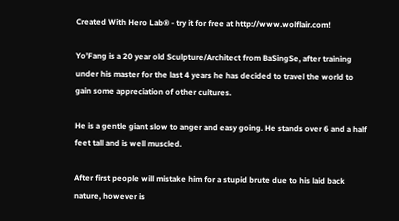Created With Hero Lab® - try it for free at http://www.wolflair.com!

Yo’Fang is a 20 year old Sculpture/Architect from BaSingSe, after training under his master for the last 4 years he has decided to travel the world to gain some appreciation of other cultures.

He is a gentle giant slow to anger and easy going. He stands over 6 and a half feet tall and is well muscled.

After first people will mistake him for a stupid brute due to his laid back nature, however is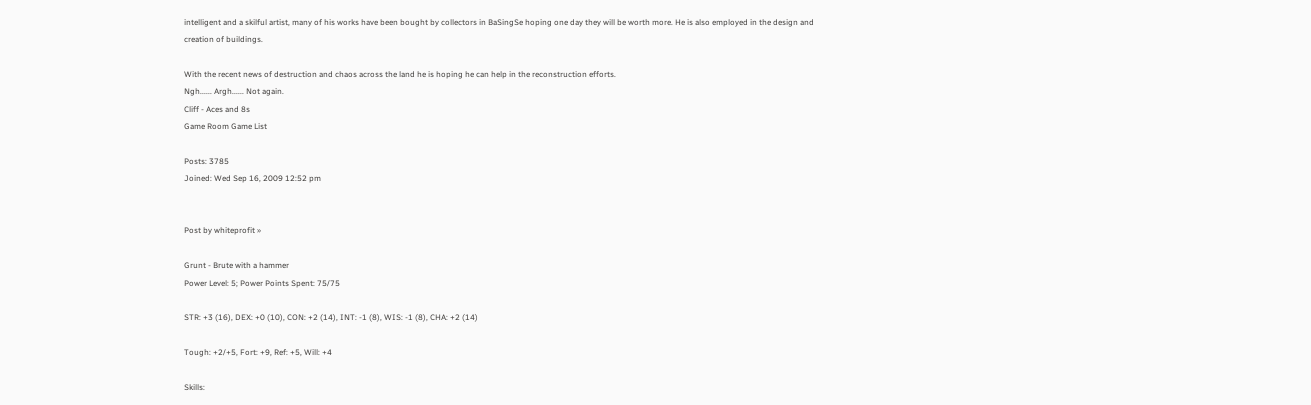intelligent and a skilful artist, many of his works have been bought by collectors in BaSingSe hoping one day they will be worth more. He is also employed in the design and creation of buildings.

With the recent news of destruction and chaos across the land he is hoping he can help in the reconstruction efforts.
Ngh...... Argh...... Not again.
Cliff - Aces and 8s
Game Room Game List

Posts: 3785
Joined: Wed Sep 16, 2009 12:52 pm


Post by whiteprofit »

Grunt - Brute with a hammer
Power Level: 5; Power Points Spent: 75/75

STR: +3 (16), DEX: +0 (10), CON: +2 (14), INT: -1 (8), WIS: -1 (8), CHA: +2 (14)

Tough: +2/+5, Fort: +9, Ref: +5, Will: +4

Skills: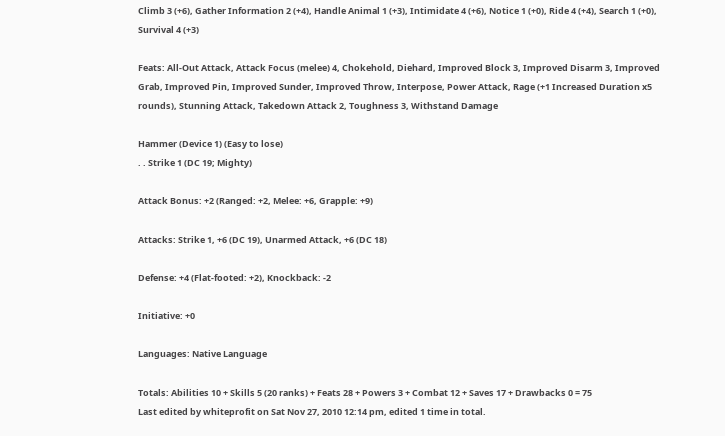Climb 3 (+6), Gather Information 2 (+4), Handle Animal 1 (+3), Intimidate 4 (+6), Notice 1 (+0), Ride 4 (+4), Search 1 (+0), Survival 4 (+3)

Feats: All-Out Attack, Attack Focus (melee) 4, Chokehold, Diehard, Improved Block 3, Improved Disarm 3, Improved Grab, Improved Pin, Improved Sunder, Improved Throw, Interpose, Power Attack, Rage (+1 Increased Duration x5 rounds), Stunning Attack, Takedown Attack 2, Toughness 3, Withstand Damage

Hammer (Device 1) (Easy to lose)
. . Strike 1 (DC 19; Mighty)

Attack Bonus: +2 (Ranged: +2, Melee: +6, Grapple: +9)

Attacks: Strike 1, +6 (DC 19), Unarmed Attack, +6 (DC 18)

Defense: +4 (Flat-footed: +2), Knockback: -2

Initiative: +0

Languages: Native Language

Totals: Abilities 10 + Skills 5 (20 ranks) + Feats 28 + Powers 3 + Combat 12 + Saves 17 + Drawbacks 0 = 75
Last edited by whiteprofit on Sat Nov 27, 2010 12:14 pm, edited 1 time in total.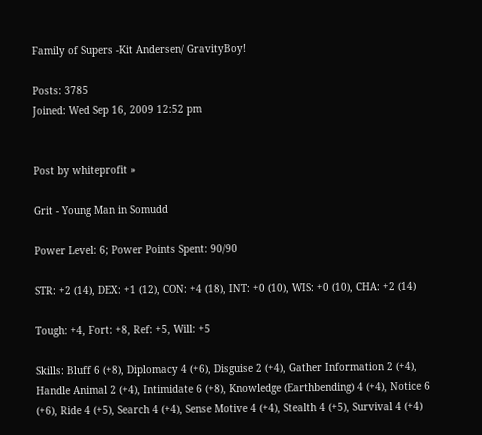Family of Supers -Kit Andersen/ GravityBoy!

Posts: 3785
Joined: Wed Sep 16, 2009 12:52 pm


Post by whiteprofit »

Grit - Young Man in Somudd

Power Level: 6; Power Points Spent: 90/90

STR: +2 (14), DEX: +1 (12), CON: +4 (18), INT: +0 (10), WIS: +0 (10), CHA: +2 (14)

Tough: +4, Fort: +8, Ref: +5, Will: +5

Skills: Bluff 6 (+8), Diplomacy 4 (+6), Disguise 2 (+4), Gather Information 2 (+4), Handle Animal 2 (+4), Intimidate 6 (+8), Knowledge (Earthbending) 4 (+4), Notice 6 (+6), Ride 4 (+5), Search 4 (+4), Sense Motive 4 (+4), Stealth 4 (+5), Survival 4 (+4)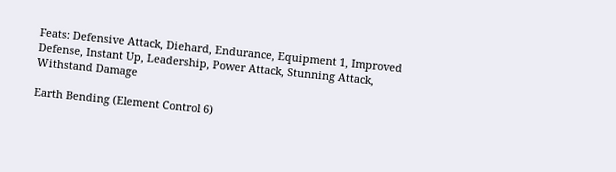Feats: Defensive Attack, Diehard, Endurance, Equipment 1, Improved Defense, Instant Up, Leadership, Power Attack, Stunning Attack, Withstand Damage

Earth Bending (Element Control 6)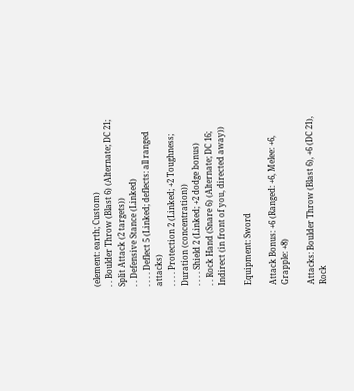(element: earth; Custom)
. . Boulder Throw (Blast 6) (Alternate; DC 21; Split Attack (2 targets))
. . Defensive Stance (Linked)
. . . . Deflect 5 (Linked; deflects: all ranged attacks)
. . . . Protection 2 (Linked; +2 Toughness; Duration (concentration))
. . . . Shield 2 (Linked; +2 dodge bonus)
. . Rock Hand (Snare 6) (Alternate; DC 16; Indirect (in front of you, directed away))

Equipment: Sword

Attack Bonus: +6 (Ranged: +6, Melee: +6, Grapple: +8)

Attacks: Boulder Throw (Blast 6), +6 (DC 21), Rock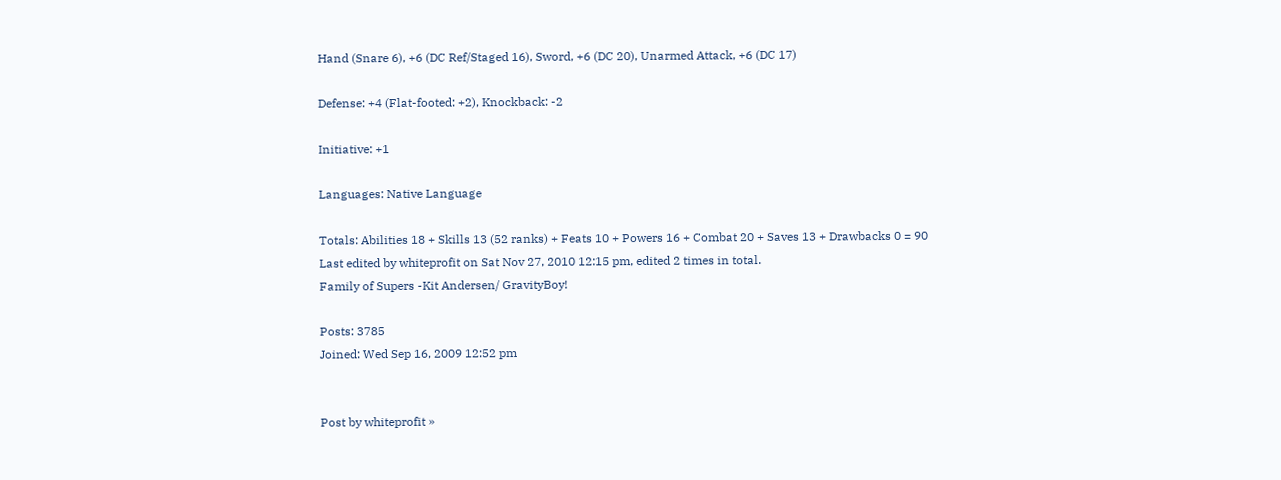Hand (Snare 6), +6 (DC Ref/Staged 16), Sword, +6 (DC 20), Unarmed Attack, +6 (DC 17)

Defense: +4 (Flat-footed: +2), Knockback: -2

Initiative: +1

Languages: Native Language

Totals: Abilities 18 + Skills 13 (52 ranks) + Feats 10 + Powers 16 + Combat 20 + Saves 13 + Drawbacks 0 = 90
Last edited by whiteprofit on Sat Nov 27, 2010 12:15 pm, edited 2 times in total.
Family of Supers -Kit Andersen/ GravityBoy!

Posts: 3785
Joined: Wed Sep 16, 2009 12:52 pm


Post by whiteprofit »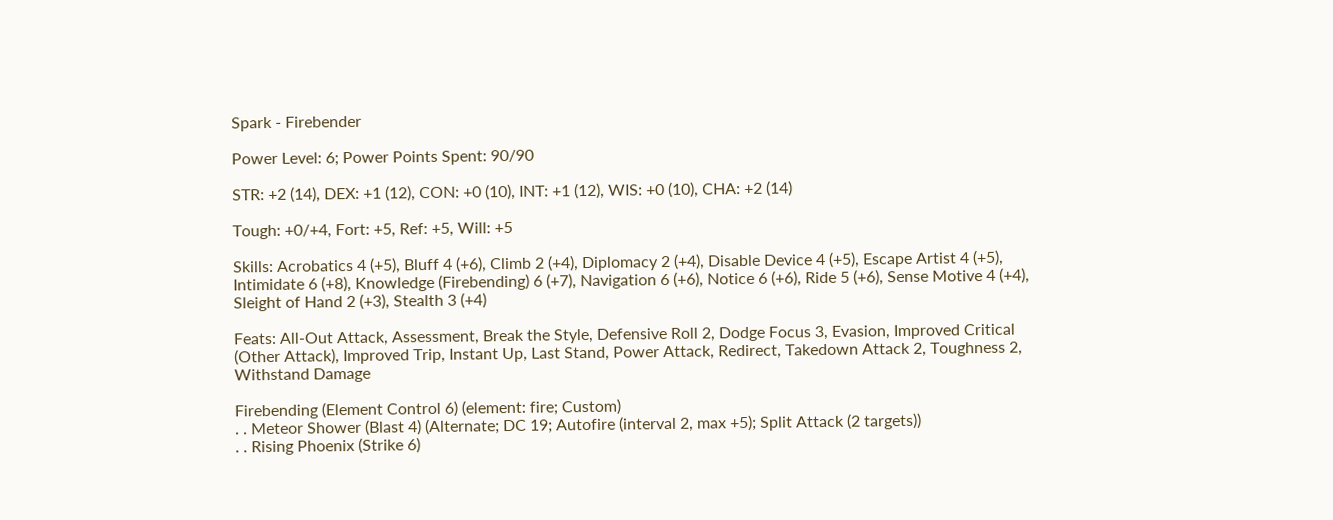Spark - Firebender

Power Level: 6; Power Points Spent: 90/90

STR: +2 (14), DEX: +1 (12), CON: +0 (10), INT: +1 (12), WIS: +0 (10), CHA: +2 (14)

Tough: +0/+4, Fort: +5, Ref: +5, Will: +5

Skills: Acrobatics 4 (+5), Bluff 4 (+6), Climb 2 (+4), Diplomacy 2 (+4), Disable Device 4 (+5), Escape Artist 4 (+5), Intimidate 6 (+8), Knowledge (Firebending) 6 (+7), Navigation 6 (+6), Notice 6 (+6), Ride 5 (+6), Sense Motive 4 (+4), Sleight of Hand 2 (+3), Stealth 3 (+4)

Feats: All-Out Attack, Assessment, Break the Style, Defensive Roll 2, Dodge Focus 3, Evasion, Improved Critical (Other Attack), Improved Trip, Instant Up, Last Stand, Power Attack, Redirect, Takedown Attack 2, Toughness 2, Withstand Damage

Firebending (Element Control 6) (element: fire; Custom)
. . Meteor Shower (Blast 4) (Alternate; DC 19; Autofire (interval 2, max +5); Split Attack (2 targets))
. . Rising Phoenix (Strike 6)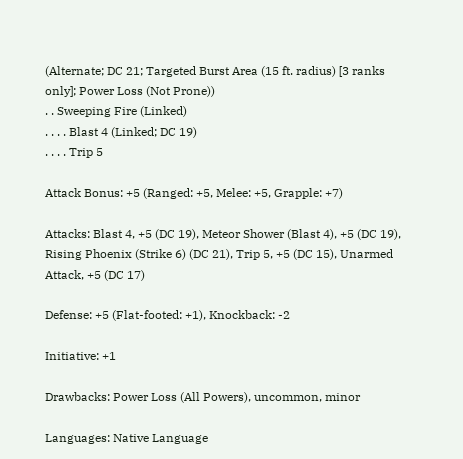(Alternate; DC 21; Targeted Burst Area (15 ft. radius) [3 ranks only]; Power Loss (Not Prone))
. . Sweeping Fire (Linked)
. . . . Blast 4 (Linked; DC 19)
. . . . Trip 5

Attack Bonus: +5 (Ranged: +5, Melee: +5, Grapple: +7)

Attacks: Blast 4, +5 (DC 19), Meteor Shower (Blast 4), +5 (DC 19), Rising Phoenix (Strike 6) (DC 21), Trip 5, +5 (DC 15), Unarmed Attack, +5 (DC 17)

Defense: +5 (Flat-footed: +1), Knockback: -2

Initiative: +1

Drawbacks: Power Loss (All Powers), uncommon, minor

Languages: Native Language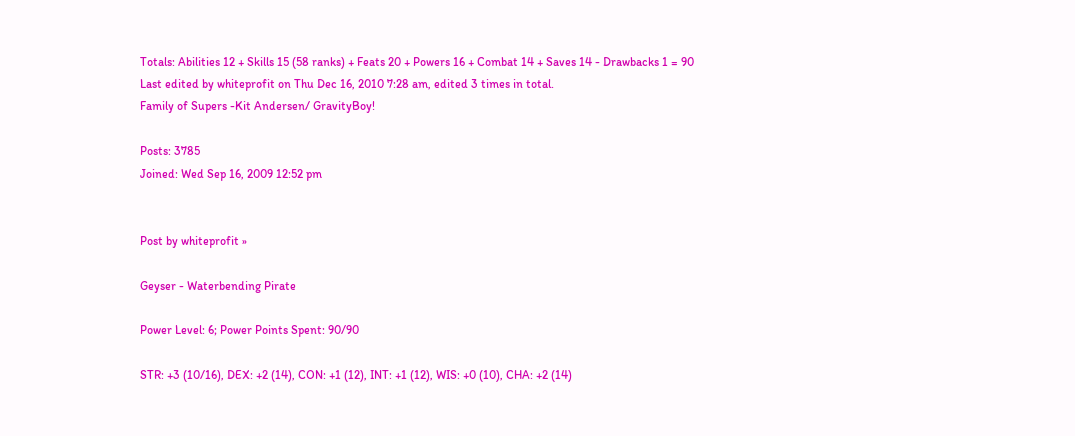Totals: Abilities 12 + Skills 15 (58 ranks) + Feats 20 + Powers 16 + Combat 14 + Saves 14 - Drawbacks 1 = 90
Last edited by whiteprofit on Thu Dec 16, 2010 7:28 am, edited 3 times in total.
Family of Supers -Kit Andersen/ GravityBoy!

Posts: 3785
Joined: Wed Sep 16, 2009 12:52 pm


Post by whiteprofit »

Geyser - Waterbending Pirate

Power Level: 6; Power Points Spent: 90/90

STR: +3 (10/16), DEX: +2 (14), CON: +1 (12), INT: +1 (12), WIS: +0 (10), CHA: +2 (14)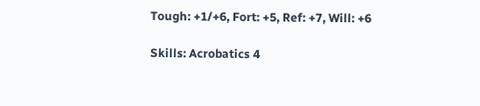Tough: +1/+6, Fort: +5, Ref: +7, Will: +6

Skills: Acrobatics 4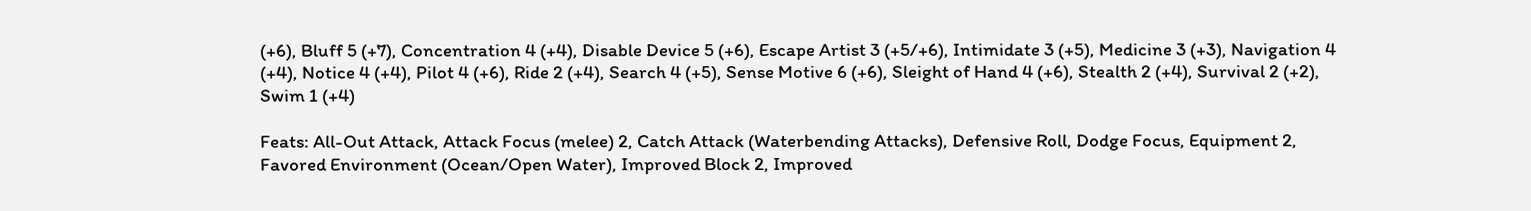(+6), Bluff 5 (+7), Concentration 4 (+4), Disable Device 5 (+6), Escape Artist 3 (+5/+6), Intimidate 3 (+5), Medicine 3 (+3), Navigation 4 (+4), Notice 4 (+4), Pilot 4 (+6), Ride 2 (+4), Search 4 (+5), Sense Motive 6 (+6), Sleight of Hand 4 (+6), Stealth 2 (+4), Survival 2 (+2), Swim 1 (+4)

Feats: All-Out Attack, Attack Focus (melee) 2, Catch Attack (Waterbending Attacks), Defensive Roll, Dodge Focus, Equipment 2, Favored Environment (Ocean/Open Water), Improved Block 2, Improved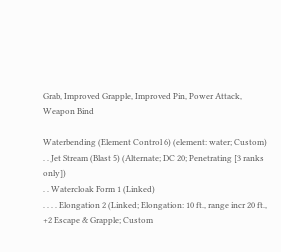Grab, Improved Grapple, Improved Pin, Power Attack, Weapon Bind

Waterbending (Element Control 6) (element: water; Custom)
. . Jet Stream (Blast 5) (Alternate; DC 20; Penetrating [3 ranks only])
. . Watercloak Form 1 (Linked)
. . . . Elongation 2 (Linked; Elongation: 10 ft., range incr 20 ft., +2 Escape & Grapple; Custom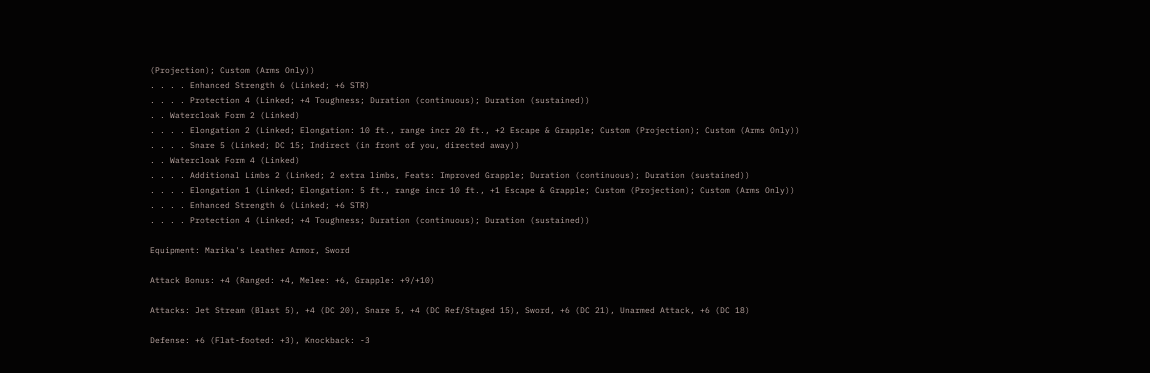(Projection); Custom (Arms Only))
. . . . Enhanced Strength 6 (Linked; +6 STR)
. . . . Protection 4 (Linked; +4 Toughness; Duration (continuous); Duration (sustained))
. . Watercloak Form 2 (Linked)
. . . . Elongation 2 (Linked; Elongation: 10 ft., range incr 20 ft., +2 Escape & Grapple; Custom (Projection); Custom (Arms Only))
. . . . Snare 5 (Linked; DC 15; Indirect (in front of you, directed away))
. . Watercloak Form 4 (Linked)
. . . . Additional Limbs 2 (Linked; 2 extra limbs, Feats: Improved Grapple; Duration (continuous); Duration (sustained))
. . . . Elongation 1 (Linked; Elongation: 5 ft., range incr 10 ft., +1 Escape & Grapple; Custom (Projection); Custom (Arms Only))
. . . . Enhanced Strength 6 (Linked; +6 STR)
. . . . Protection 4 (Linked; +4 Toughness; Duration (continuous); Duration (sustained))

Equipment: Marika's Leather Armor, Sword

Attack Bonus: +4 (Ranged: +4, Melee: +6, Grapple: +9/+10)

Attacks: Jet Stream (Blast 5), +4 (DC 20), Snare 5, +4 (DC Ref/Staged 15), Sword, +6 (DC 21), Unarmed Attack, +6 (DC 18)

Defense: +6 (Flat-footed: +3), Knockback: -3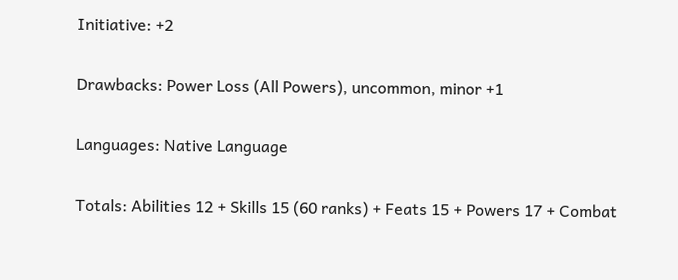Initiative: +2

Drawbacks: Power Loss (All Powers), uncommon, minor +1

Languages: Native Language

Totals: Abilities 12 + Skills 15 (60 ranks) + Feats 15 + Powers 17 + Combat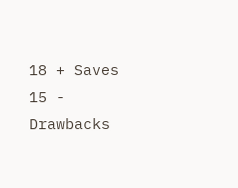18 + Saves 15 - Drawbacks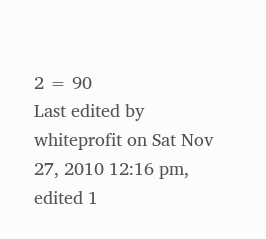2 = 90
Last edited by whiteprofit on Sat Nov 27, 2010 12:16 pm, edited 1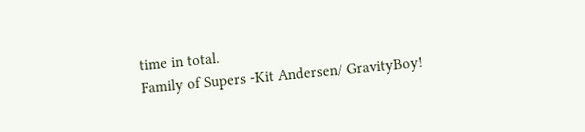time in total.
Family of Supers -Kit Andersen/ GravityBoy!